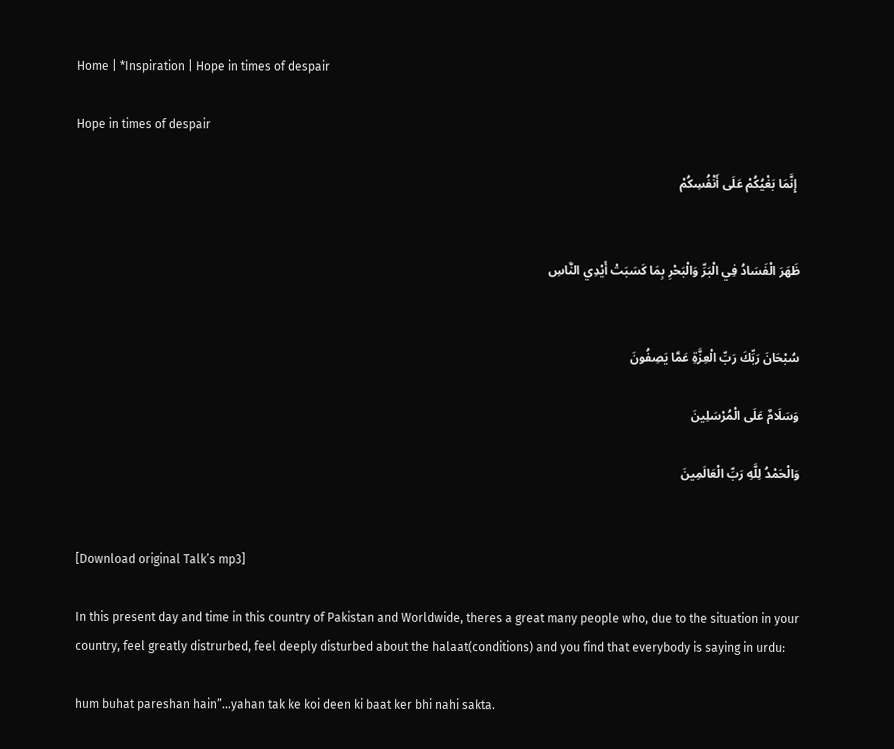Home | *Inspiration | Hope in times of despair

Hope in times of despair

 إِنَّمَا بَغْيُكُمْ عَلَى أَنْفُسِكُمْ


ظَهَرَ الْفَسَادُ فِي الْبَرِّ وَالْبَحْرِ بِمَا كَسَبَتْ أَيْدِي النَّاسِ


سُبْحَانَ رَبِّكَ رَبِّ الْعِزَّةِ عَمَّا يَصِفُونَ

وَسَلَامٌ عَلَى الْمُرْسَلِينَ

وَالْحَمْدُ لِلَّهِ رَبِّ الْعَالَمِينَ


[Download original Talk’s mp3]

In this present day and time in this country of Pakistan and Worldwide, theres a great many people who, due to the situation in your country, feel greatly distrurbed, feel deeply disturbed about the halaat(conditions) and you find that everybody is saying in urdu:

hum buhat pareshan hain”…yahan tak ke koi deen ki baat ker bhi nahi sakta.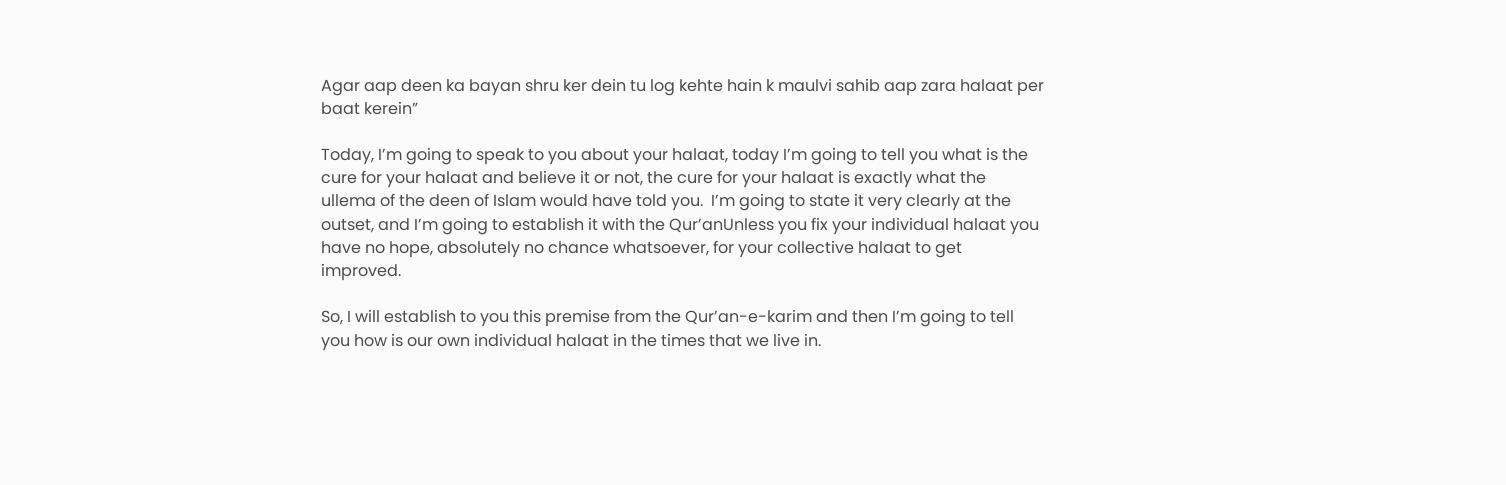Agar aap deen ka bayan shru ker dein tu log kehte hain k maulvi sahib aap zara halaat per baat kerein”

Today, I’m going to speak to you about your halaat, today I’m going to tell you what is the cure for your halaat and believe it or not, the cure for your halaat is exactly what the ullema of the deen of Islam would have told you.  I’m going to state it very clearly at the outset, and I’m going to establish it with the Qur’anUnless you fix your individual halaat you have no hope, absolutely no chance whatsoever, for your collective halaat to get improved.

So, I will establish to you this premise from the Qur’an-e-karim and then I’m going to tell you how is our own individual halaat in the times that we live in.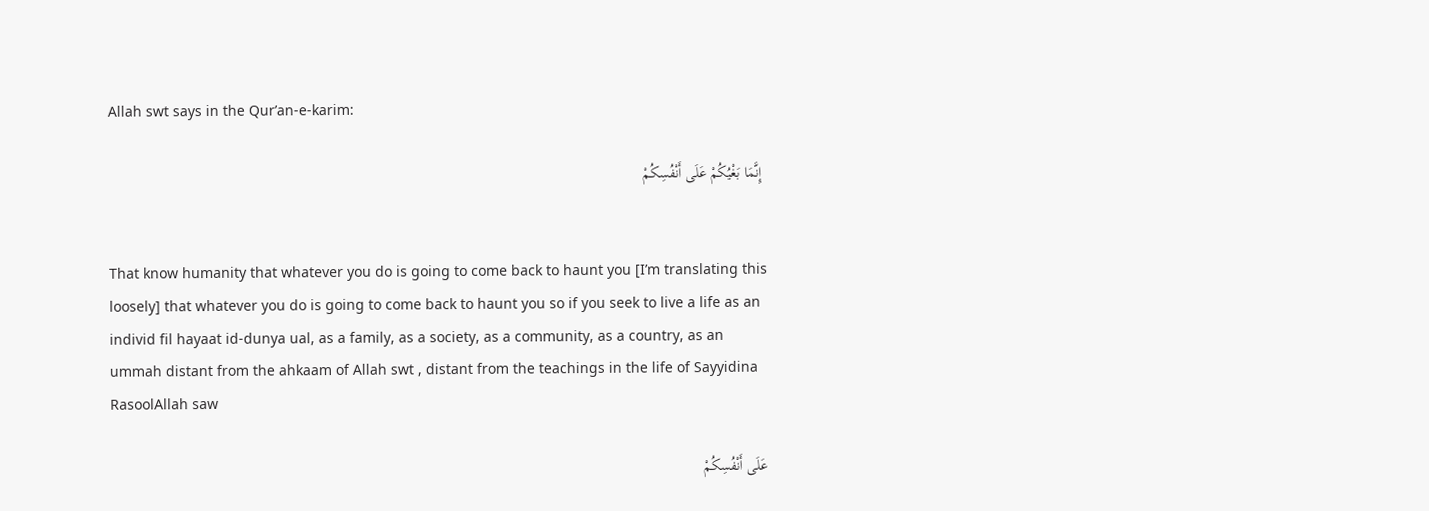Allah swt says in the Qur’an-e-karim:

 إِنَّمَا بَغْيُكُمْ عَلَى أَنْفُسِكُمْ


That know humanity that whatever you do is going to come back to haunt you [I’m translating this loosely] that whatever you do is going to come back to haunt you so if you seek to live a life as an individ fil hayaat id-dunya ual, as a family, as a society, as a community, as a country, as an ummah distant from the ahkaam of Allah swt , distant from the teachings in the life of Sayyidina RasoolAllah saw

عَلَى أَنْفُسِكُمْ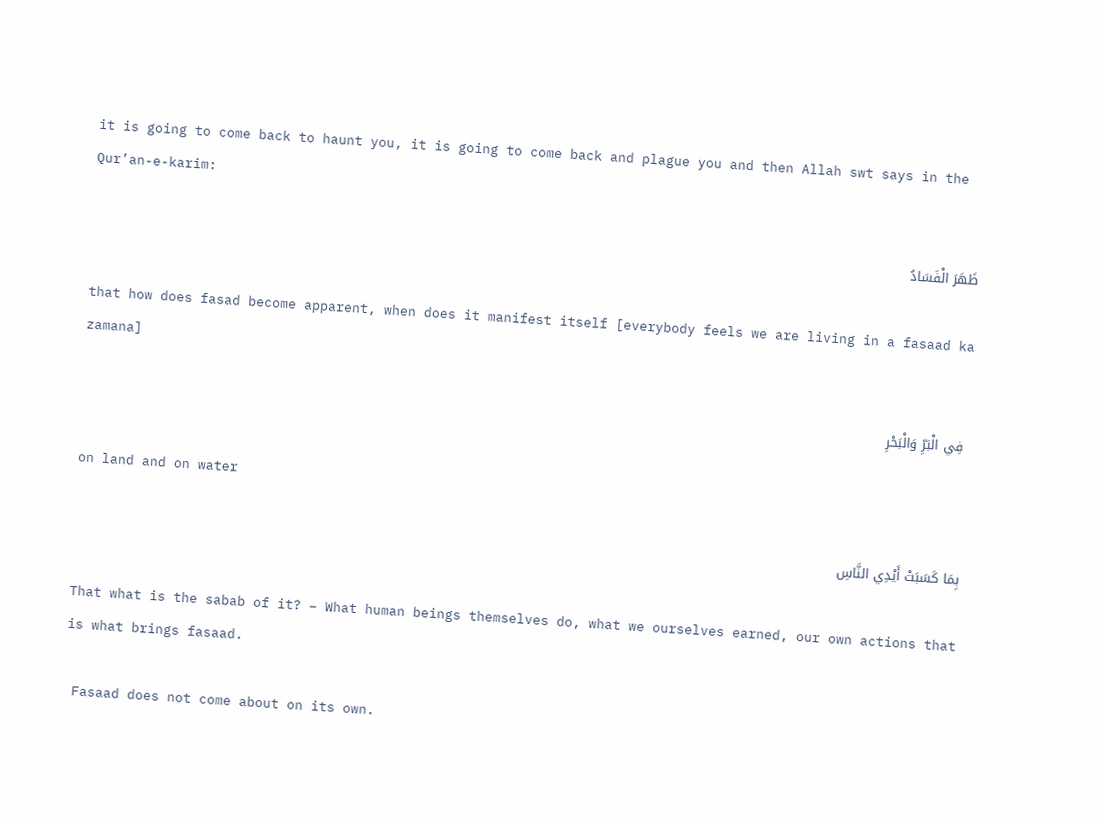it is going to come back to haunt you, it is going to come back and plague you and then Allah swt says in the Qur’an-e-karim:

ظَهَرَ الْفَسَادُ

that how does fasad become apparent, when does it manifest itself [everybody feels we are living in a fasaad ka zamana]

 فِي الْبَرِّ وَالْبَحْرِ

on land and on water

بِمَا كَسَبَتْ أَيْدِي النَّاسِ

That what is the sabab of it? – What human beings themselves do, what we ourselves earned, our own actions that is what brings fasaad.

 Fasaad does not come about on its own.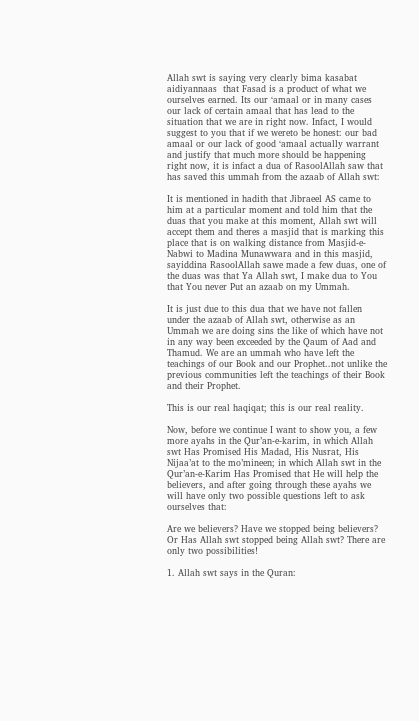Allah swt is saying very clearly bima kasabat aidiyannaas  that Fasad is a product of what we ourselves earned. Its our ‘amaal or in many cases our lack of certain amaal that has lead to the situation that we are in right now. Infact, I would suggest to you that if we wereto be honest: our bad amaal or our lack of good ‘amaal actually warrant and justify that much more should be happening right now, it is infact a dua of RasoolAllah saw that has saved this ummah from the azaab of Allah swt:

It is mentioned in hadith that Jibraeel AS came to him at a particular moment and told him that the duas that you make at this moment, Allah swt will accept them and theres a masjid that is marking this place that is on walking distance from Masjid-e-Nabwi to Madina Munawwara and in this masjid, sayiddina RasoolAllah sawe made a few duas, one of the duas was that Ya Allah swt, I make dua to You that You never Put an azaab on my Ummah.

It is just due to this dua that we have not fallen under the azaab of Allah swt, otherwise as an Ummah we are doing sins the like of which have not in any way been exceeded by the Qaum of Aad and Thamud. We are an ummah who have left the teachings of our Book and our Prophet..not unlike the previous communities left the teachings of their Book and their Prophet.

This is our real haqiqat; this is our real reality.

Now, before we continue I want to show you, a few more ayahs in the Qur’an-e-karim, in which Allah swt Has Promised His Madad, His Nusrat, His Nijaa’at to the mo’mineen; in which Allah swt in the Qur’an-e-Karim Has Promised that He will help the believers, and after going through these ayahs we will have only two possible questions left to ask ourselves that:

Are we believers? Have we stopped being believers? Or Has Allah swt stopped being Allah swt? There are only two possibilities!

1. Allah swt says in the Quran: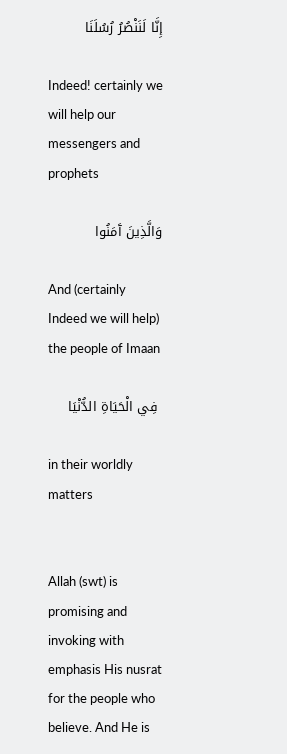إِنَّا لَنَنْصُرُ رُسُلَنَا

Indeed! certainly we will help our messengers and prophets

وَالَّذِينَ آَمَنُوا

And (certainly Indeed we will help) the people of Imaan

 فِي الْحَيَاةِ الدُّنْيَا

in their worldly matters


Allah (swt) is promising and invoking with emphasis His nusrat for the people who believe. And He is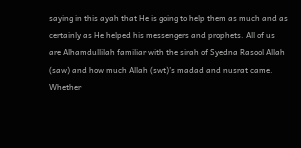saying in this ayah that He is going to help them as much and as certainly as He helped his messengers and prophets. All of us are Alhamdullilah familiar with the sirah of Syedna Rasool Allah (saw) and how much Allah (swt)’s madad and nusrat came. Whether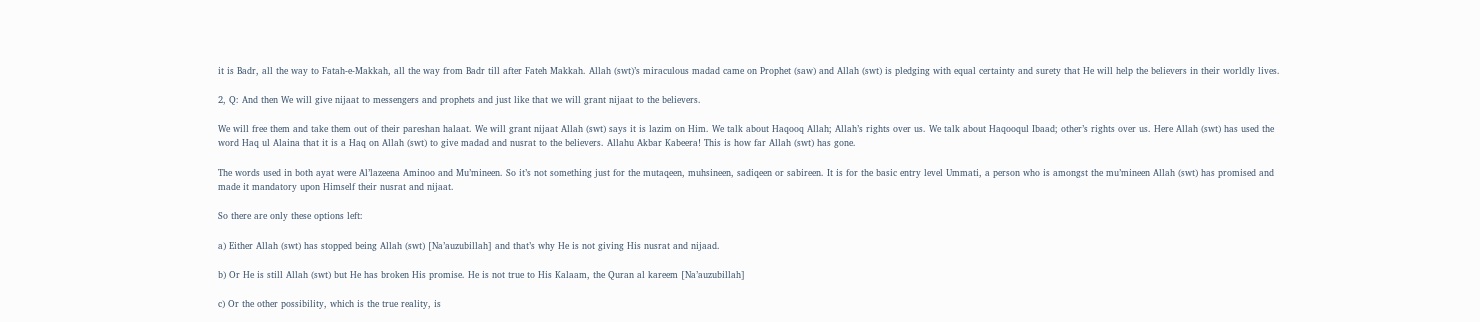it is Badr, all the way to Fatah-e-Makkah, all the way from Badr till after Fateh Makkah. Allah (swt)’s miraculous madad came on Prophet (saw) and Allah (swt) is pledging with equal certainty and surety that He will help the believers in their worldly lives.

2, Q: And then We will give nijaat to messengers and prophets and just like that we will grant nijaat to the believers.

We will free them and take them out of their pareshan halaat. We will grant nijaat Allah (swt) says it is lazim on Him. We talk about Haqooq Allah; Allah’s rights over us. We talk about Haqooqul Ibaad; other’s rights over us. Here Allah (swt) has used the word Haq ul Alaina that it is a Haq on Allah (swt) to give madad and nusrat to the believers. Allahu Akbar Kabeera! This is how far Allah (swt) has gone.

The words used in both ayat were Al’lazeena Aminoo and Mu’mineen. So it’s not something just for the mutaqeen, muhsineen, sadiqeen or sabireen. It is for the basic entry level Ummati, a person who is amongst the mu’mineen Allah (swt) has promised and made it mandatory upon Himself their nusrat and nijaat.

So there are only these options left:

a) Either Allah (swt) has stopped being Allah (swt) [Na’auzubillah] and that’s why He is not giving His nusrat and nijaad.

b) Or He is still Allah (swt) but He has broken His promise. He is not true to His Kalaam, the Quran al kareem [Na’auzubillah]

c) Or the other possibility, which is the true reality, is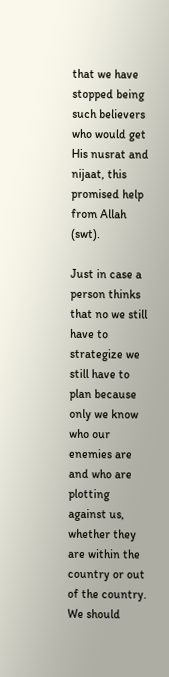that we have stopped being such believers who would get His nusrat and nijaat, this promised help from Allah (swt).

Just in case a person thinks that no we still have to strategize we still have to plan because only we know who our enemies are and who are plotting against us, whether they are within the country or out of the country. We should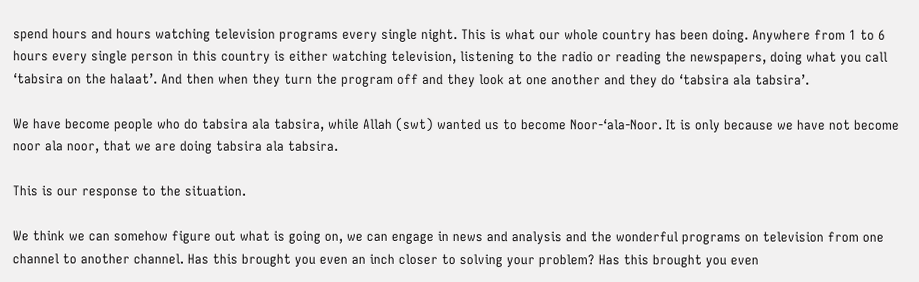spend hours and hours watching television programs every single night. This is what our whole country has been doing. Anywhere from 1 to 6 hours every single person in this country is either watching television, listening to the radio or reading the newspapers, doing what you call ‘tabsira on the halaat’. And then when they turn the program off and they look at one another and they do ‘tabsira ala tabsira’.

We have become people who do tabsira ala tabsira, while Allah (swt) wanted us to become Noor-‘ala-Noor. It is only because we have not become noor ala noor, that we are doing tabsira ala tabsira.

This is our response to the situation.

We think we can somehow figure out what is going on, we can engage in news and analysis and the wonderful programs on television from one channel to another channel. Has this brought you even an inch closer to solving your problem? Has this brought you even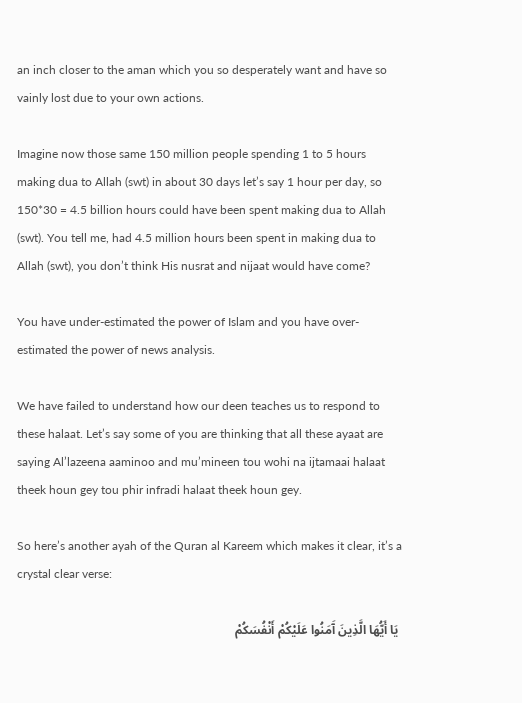an inch closer to the aman which you so desperately want and have so vainly lost due to your own actions.

Imagine now those same 150 million people spending 1 to 5 hours making dua to Allah (swt) in about 30 days let’s say 1 hour per day, so 150*30 = 4.5 billion hours could have been spent making dua to Allah (swt). You tell me, had 4.5 million hours been spent in making dua to Allah (swt), you don’t think His nusrat and nijaat would have come?

You have under-estimated the power of Islam and you have over-estimated the power of news analysis.

We have failed to understand how our deen teaches us to respond to these halaat. Let’s say some of you are thinking that all these ayaat are saying Al’lazeena aaminoo and mu’mineen tou wohi na ijtamaai halaat theek houn gey tou phir infradi halaat theek houn gey.

So here’s another ayah of the Quran al Kareem which makes it clear, it’s a crystal clear verse:

 يَا أَيُّهَا الَّذِينَ آَمَنُوا عَلَيْكُمْ أَنْفُسَكُمْ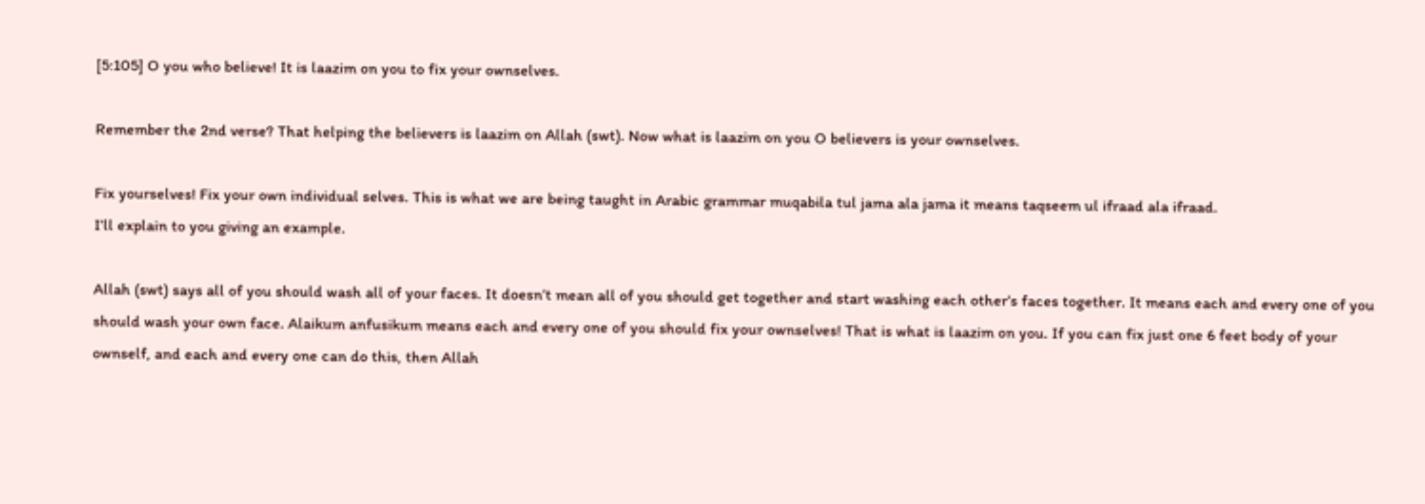[5:105] O you who believe! It is laazim on you to fix your ownselves.

Remember the 2nd verse? That helping the believers is laazim on Allah (swt). Now what is laazim on you O believers is your ownselves.

Fix yourselves! Fix your own individual selves. This is what we are being taught in Arabic grammar muqabila tul jama ala jama it means taqseem ul ifraad ala ifraad.
I’ll explain to you giving an example.

Allah (swt) says all of you should wash all of your faces. It doesn’t mean all of you should get together and start washing each other’s faces together. It means each and every one of you should wash your own face. Alaikum anfusikum means each and every one of you should fix your ownselves! That is what is laazim on you. If you can fix just one 6 feet body of your ownself, and each and every one can do this, then Allah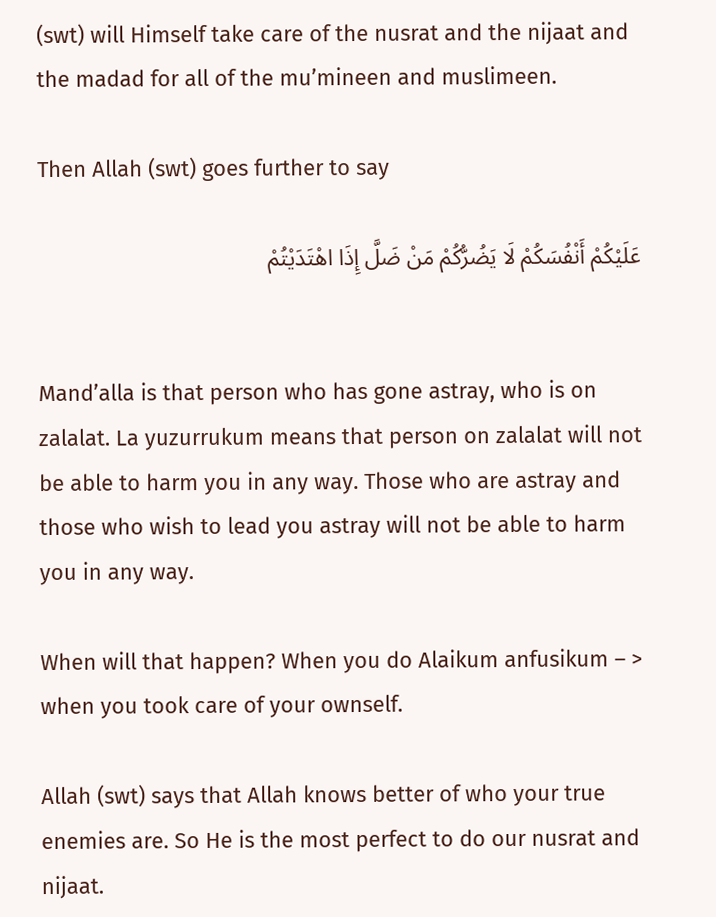(swt) will Himself take care of the nusrat and the nijaat and the madad for all of the mu’mineen and muslimeen.

Then Allah (swt) goes further to say

عَلَيْكُمْ أَنْفُسَكُمْ لَا يَضُرُّكُمْ مَنْ ضَلَّ إِذَا اهْتَدَيْتُمْ


Mand’alla is that person who has gone astray, who is on zalalat. La yuzurrukum means that person on zalalat will not be able to harm you in any way. Those who are astray and those who wish to lead you astray will not be able to harm you in any way.

When will that happen? When you do Alaikum anfusikum – > when you took care of your ownself.

Allah (swt) says that Allah knows better of who your true enemies are. So He is the most perfect to do our nusrat and nijaat.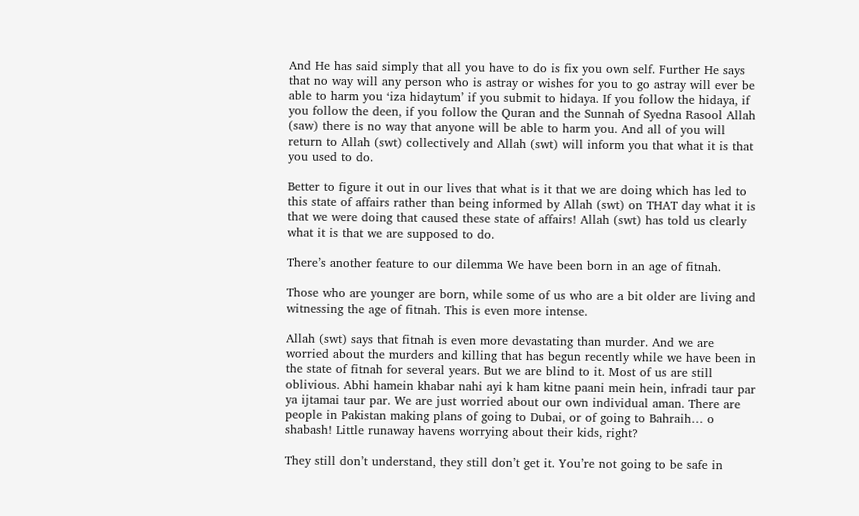And He has said simply that all you have to do is fix you own self. Further He says that no way will any person who is astray or wishes for you to go astray will ever be able to harm you ‘iza hidaytum’ if you submit to hidaya. If you follow the hidaya, if you follow the deen, if you follow the Quran and the Sunnah of Syedna Rasool Allah (saw) there is no way that anyone will be able to harm you. And all of you will return to Allah (swt) collectively and Allah (swt) will inform you that what it is that you used to do.

Better to figure it out in our lives that what is it that we are doing which has led to this state of affairs rather than being informed by Allah (swt) on THAT day what it is that we were doing that caused these state of affairs! Allah (swt) has told us clearly what it is that we are supposed to do.

There’s another feature to our dilemma We have been born in an age of fitnah.

Those who are younger are born, while some of us who are a bit older are living and witnessing the age of fitnah. This is even more intense.

Allah (swt) says that fitnah is even more devastating than murder. And we are worried about the murders and killing that has begun recently while we have been in the state of fitnah for several years. But we are blind to it. Most of us are still oblivious. Abhi hamein khabar nahi ayi k ham kitne paani mein hein, infradi taur par ya ijtamai taur par. We are just worried about our own individual aman. There are people in Pakistan making plans of going to Dubai, or of going to Bahraih… o shabash! Little runaway havens worrying about their kids, right?

They still don’t understand, they still don’t get it. You’re not going to be safe in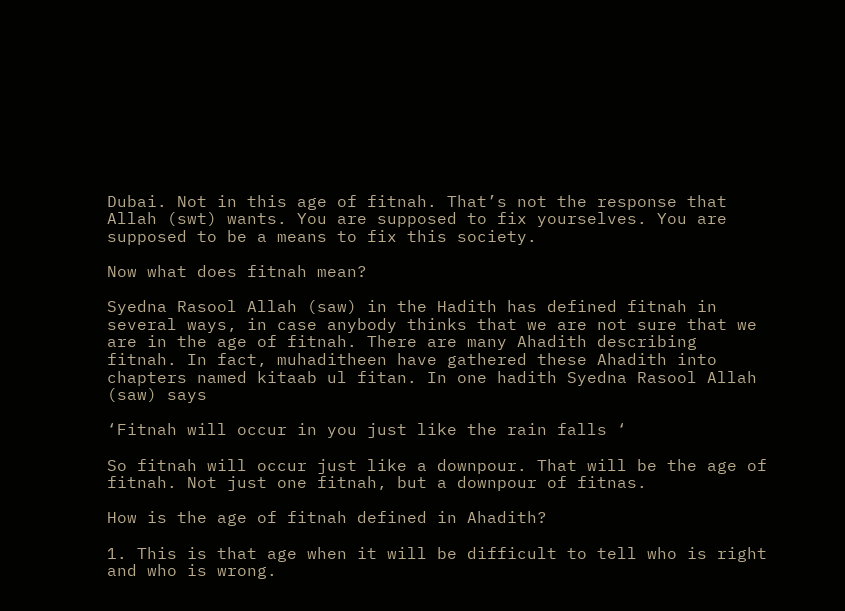Dubai. Not in this age of fitnah. That’s not the response that Allah (swt) wants. You are supposed to fix yourselves. You are supposed to be a means to fix this society.

Now what does fitnah mean?

Syedna Rasool Allah (saw) in the Hadith has defined fitnah in several ways, in case anybody thinks that we are not sure that we are in the age of fitnah. There are many Ahadith describing fitnah. In fact, muhaditheen have gathered these Ahadith into chapters named kitaab ul fitan. In one hadith Syedna Rasool Allah (saw) says

‘Fitnah will occur in you just like the rain falls ‘

So fitnah will occur just like a downpour. That will be the age of fitnah. Not just one fitnah, but a downpour of fitnas.

How is the age of fitnah defined in Ahadith?

1. This is that age when it will be difficult to tell who is right and who is wrong.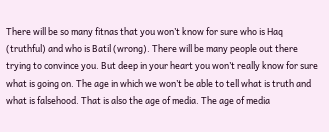There will be so many fitnas that you won’t know for sure who is Haq (truthful) and who is Batil (wrong). There will be many people out there trying to convince you. But deep in your heart you won’t really know for sure what is going on. The age in which we won’t be able to tell what is truth and what is falsehood. That is also the age of media. The age of media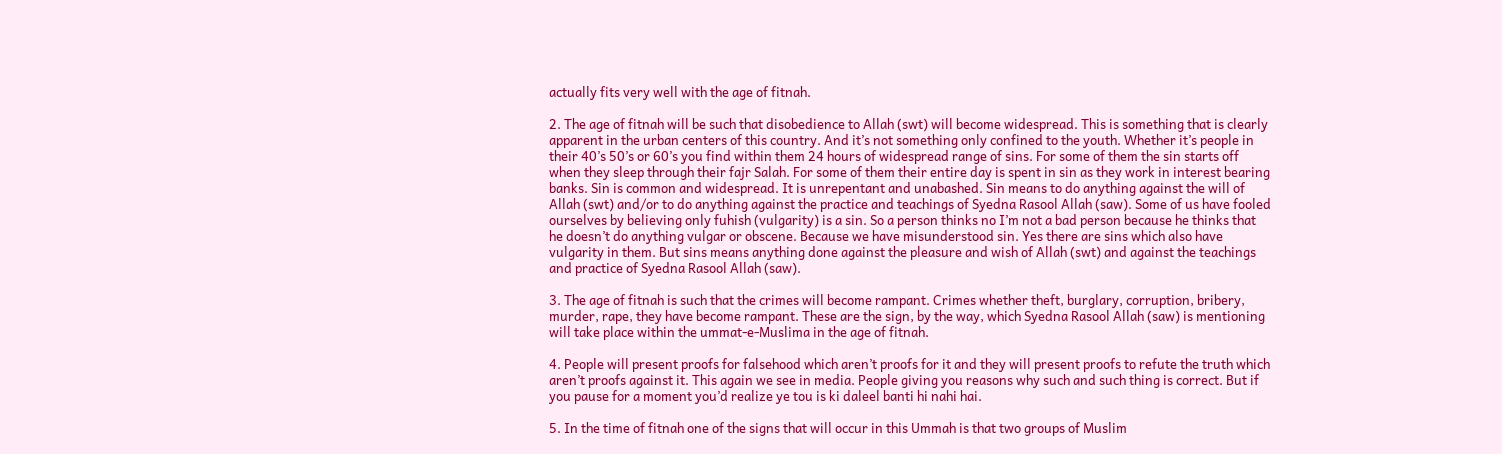actually fits very well with the age of fitnah.

2. The age of fitnah will be such that disobedience to Allah (swt) will become widespread. This is something that is clearly apparent in the urban centers of this country. And it’s not something only confined to the youth. Whether it’s people in their 40’s 50’s or 60’s you find within them 24 hours of widespread range of sins. For some of them the sin starts off when they sleep through their fajr Salah. For some of them their entire day is spent in sin as they work in interest bearing banks. Sin is common and widespread. It is unrepentant and unabashed. Sin means to do anything against the will of Allah (swt) and/or to do anything against the practice and teachings of Syedna Rasool Allah (saw). Some of us have fooled ourselves by believing only fuhish (vulgarity) is a sin. So a person thinks no I’m not a bad person because he thinks that he doesn’t do anything vulgar or obscene. Because we have misunderstood sin. Yes there are sins which also have vulgarity in them. But sins means anything done against the pleasure and wish of Allah (swt) and against the teachings and practice of Syedna Rasool Allah (saw).

3. The age of fitnah is such that the crimes will become rampant. Crimes whether theft, burglary, corruption, bribery, murder, rape, they have become rampant. These are the sign, by the way, which Syedna Rasool Allah (saw) is mentioning will take place within the ummat-e-Muslima in the age of fitnah.

4. People will present proofs for falsehood which aren’t proofs for it and they will present proofs to refute the truth which aren’t proofs against it. This again we see in media. People giving you reasons why such and such thing is correct. But if you pause for a moment you’d realize ye tou is ki daleel banti hi nahi hai.

5. In the time of fitnah one of the signs that will occur in this Ummah is that two groups of Muslim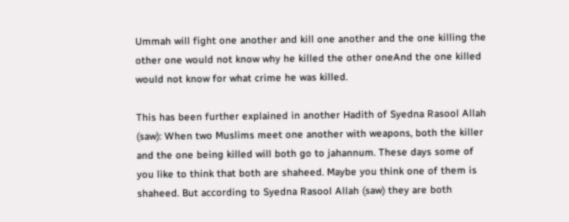Ummah will fight one another and kill one another and the one killing the other one would not know why he killed the other oneAnd the one killed would not know for what crime he was killed.

This has been further explained in another Hadith of Syedna Rasool Allah (saw): When two Muslims meet one another with weapons, both the killer and the one being killed will both go to jahannum. These days some of you like to think that both are shaheed. Maybe you think one of them is shaheed. But according to Syedna Rasool Allah (saw) they are both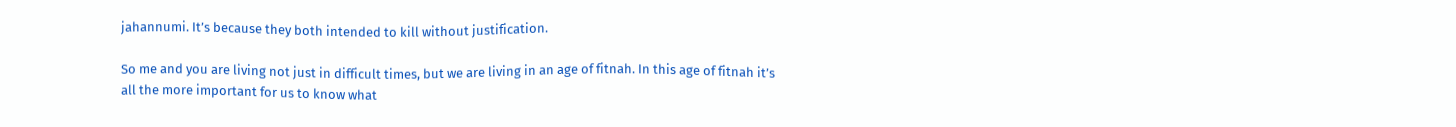jahannumi. It’s because they both intended to kill without justification.

So me and you are living not just in difficult times, but we are living in an age of fitnah. In this age of fitnah it’s all the more important for us to know what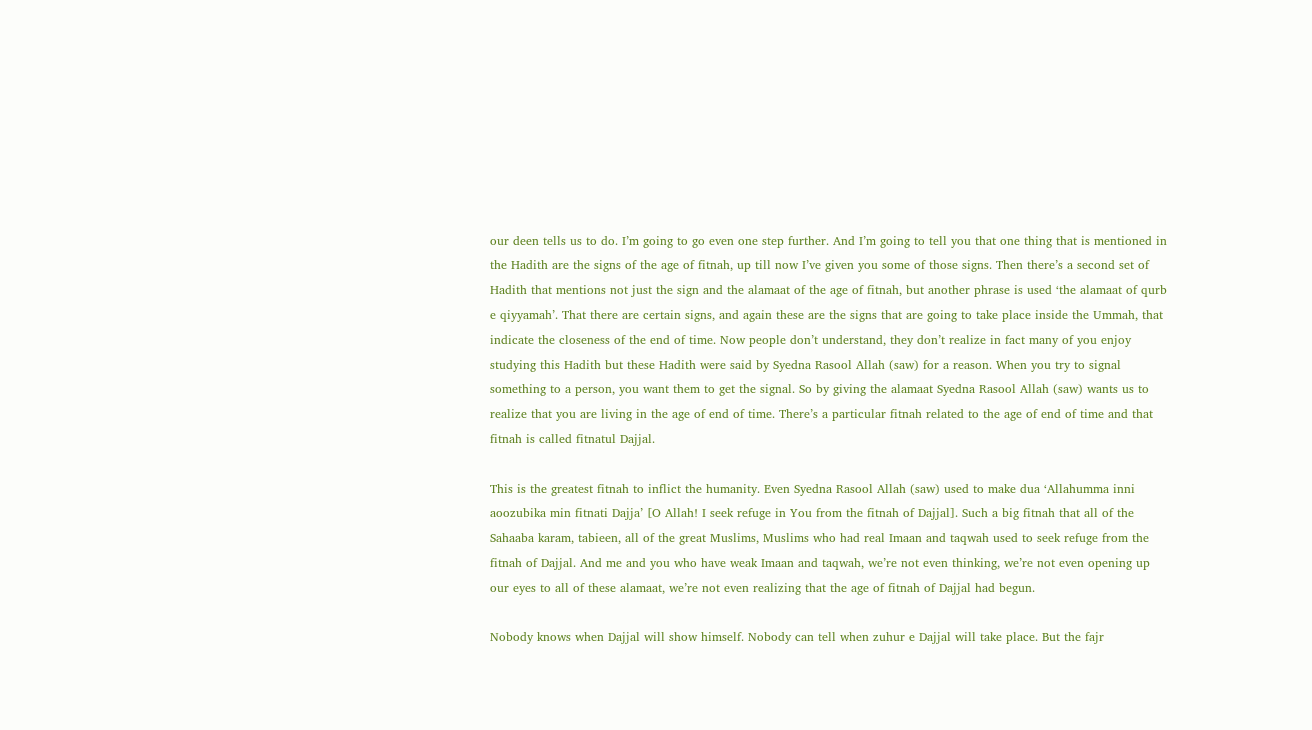our deen tells us to do. I’m going to go even one step further. And I’m going to tell you that one thing that is mentioned in the Hadith are the signs of the age of fitnah, up till now I’ve given you some of those signs. Then there’s a second set of Hadith that mentions not just the sign and the alamaat of the age of fitnah, but another phrase is used ‘the alamaat of qurb e qiyyamah’. That there are certain signs, and again these are the signs that are going to take place inside the Ummah, that indicate the closeness of the end of time. Now people don’t understand, they don’t realize in fact many of you enjoy studying this Hadith but these Hadith were said by Syedna Rasool Allah (saw) for a reason. When you try to signal something to a person, you want them to get the signal. So by giving the alamaat Syedna Rasool Allah (saw) wants us to realize that you are living in the age of end of time. There’s a particular fitnah related to the age of end of time and that fitnah is called fitnatul Dajjal.

This is the greatest fitnah to inflict the humanity. Even Syedna Rasool Allah (saw) used to make dua ‘Allahumma inni aoozubika min fitnati Dajja’ [O Allah! I seek refuge in You from the fitnah of Dajjal]. Such a big fitnah that all of the Sahaaba karam, tabieen, all of the great Muslims, Muslims who had real Imaan and taqwah used to seek refuge from the fitnah of Dajjal. And me and you who have weak Imaan and taqwah, we’re not even thinking, we’re not even opening up our eyes to all of these alamaat, we’re not even realizing that the age of fitnah of Dajjal had begun.

Nobody knows when Dajjal will show himself. Nobody can tell when zuhur e Dajjal will take place. But the fajr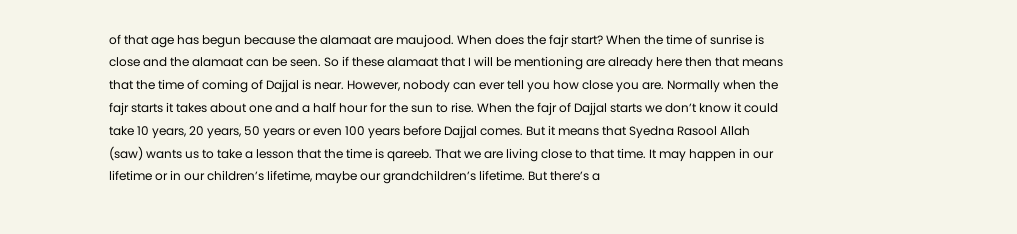of that age has begun because the alamaat are maujood. When does the fajr start? When the time of sunrise is close and the alamaat can be seen. So if these alamaat that I will be mentioning are already here then that means that the time of coming of Dajjal is near. However, nobody can ever tell you how close you are. Normally when the fajr starts it takes about one and a half hour for the sun to rise. When the fajr of Dajjal starts we don’t know it could take 10 years, 20 years, 50 years or even 100 years before Dajjal comes. But it means that Syedna Rasool Allah (saw) wants us to take a lesson that the time is qareeb. That we are living close to that time. It may happen in our lifetime or in our children’s lifetime, maybe our grandchildren’s lifetime. But there’s a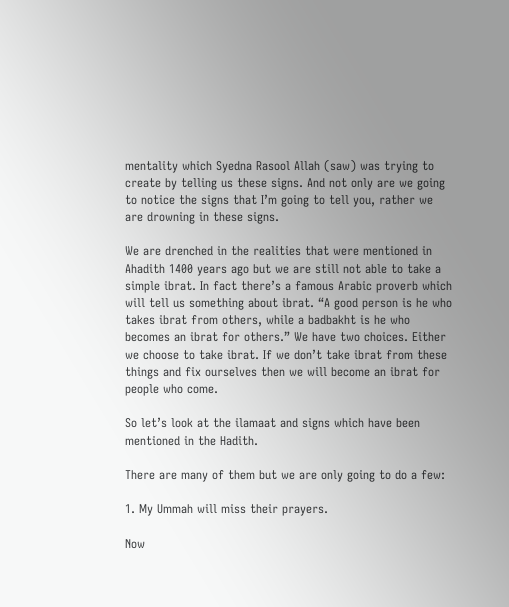mentality which Syedna Rasool Allah (saw) was trying to create by telling us these signs. And not only are we going to notice the signs that I’m going to tell you, rather we are drowning in these signs.

We are drenched in the realities that were mentioned in Ahadith 1400 years ago but we are still not able to take a simple ibrat. In fact there’s a famous Arabic proverb which will tell us something about ibrat. “A good person is he who takes ibrat from others, while a badbakht is he who becomes an ibrat for others.” We have two choices. Either we choose to take ibrat. If we don’t take ibrat from these things and fix ourselves then we will become an ibrat for people who come.

So let’s look at the ilamaat and signs which have been mentioned in the Hadith.

There are many of them but we are only going to do a few:

1. My Ummah will miss their prayers.

Now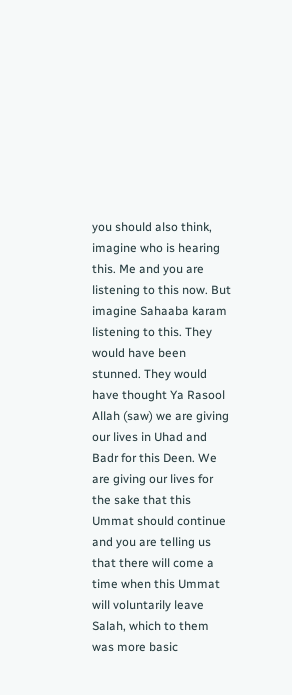you should also think, imagine who is hearing this. Me and you are listening to this now. But imagine Sahaaba karam listening to this. They would have been stunned. They would have thought Ya Rasool Allah (saw) we are giving our lives in Uhad and Badr for this Deen. We are giving our lives for the sake that this Ummat should continue and you are telling us that there will come a time when this Ummat will voluntarily leave Salah, which to them was more basic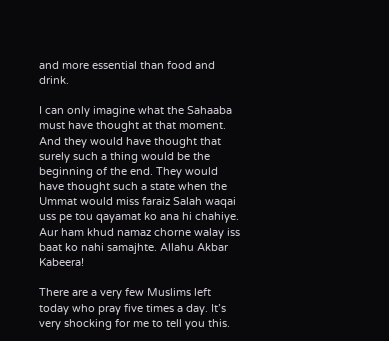and more essential than food and drink.

I can only imagine what the Sahaaba must have thought at that moment. And they would have thought that surely such a thing would be the beginning of the end. They would have thought such a state when the Ummat would miss faraiz Salah waqai uss pe tou qayamat ko ana hi chahiye. Aur ham khud namaz chorne walay iss baat ko nahi samajhte. Allahu Akbar Kabeera!

There are a very few Muslims left today who pray five times a day. It’s very shocking for me to tell you this.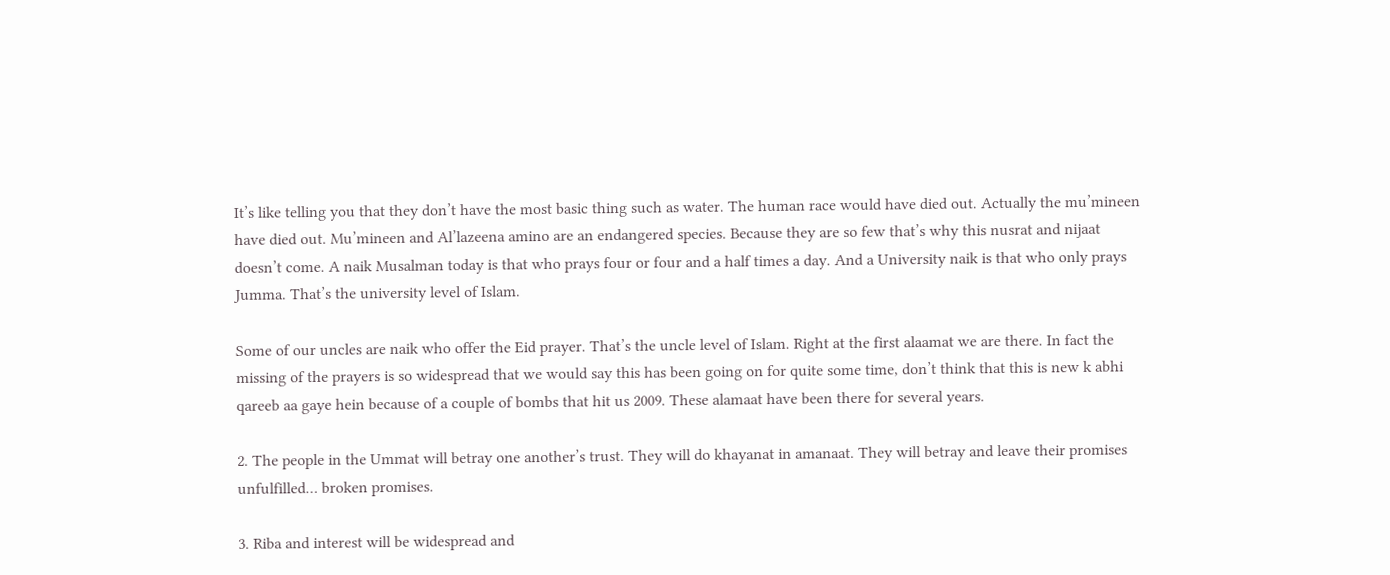It’s like telling you that they don’t have the most basic thing such as water. The human race would have died out. Actually the mu’mineen have died out. Mu’mineen and Al’lazeena amino are an endangered species. Because they are so few that’s why this nusrat and nijaat doesn’t come. A naik Musalman today is that who prays four or four and a half times a day. And a University naik is that who only prays Jumma. That’s the university level of Islam.

Some of our uncles are naik who offer the Eid prayer. That’s the uncle level of Islam. Right at the first alaamat we are there. In fact the missing of the prayers is so widespread that we would say this has been going on for quite some time, don’t think that this is new k abhi qareeb aa gaye hein because of a couple of bombs that hit us 2009. These alamaat have been there for several years.

2. The people in the Ummat will betray one another’s trust. They will do khayanat in amanaat. They will betray and leave their promises unfulfilled… broken promises.

3. Riba and interest will be widespread and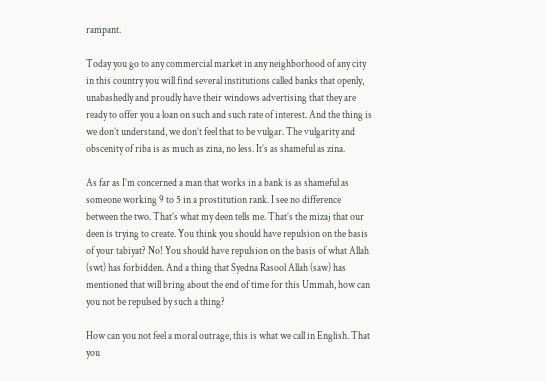rampant.

Today you go to any commercial market in any neighborhood of any city in this country you will find several institutions called banks that openly, unabashedly and proudly have their windows advertising that they are ready to offer you a loan on such and such rate of interest. And the thing is we don’t understand, we don’t feel that to be vulgar. The vulgarity and obscenity of riba is as much as zina, no less. It’s as shameful as zina.

As far as I’m concerned a man that works in a bank is as shameful as someone working 9 to 5 in a prostitution rank. I see no difference between the two. That’s what my deen tells me. That’s the mizaj that our deen is trying to create. You think you should have repulsion on the basis of your tabiyat? No! You should have repulsion on the basis of what Allah (swt) has forbidden. And a thing that Syedna Rasool Allah (saw) has mentioned that will bring about the end of time for this Ummah, how can you not be repulsed by such a thing?

How can you not feel a moral outrage, this is what we call in English. That you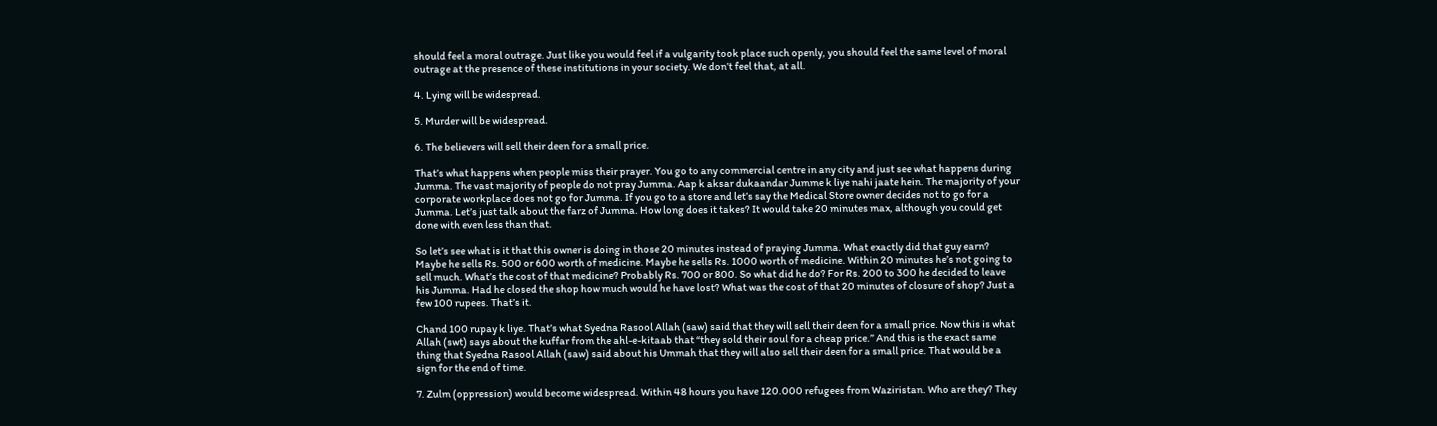should feel a moral outrage. Just like you would feel if a vulgarity took place such openly, you should feel the same level of moral outrage at the presence of these institutions in your society. We don’t feel that, at all.

4. Lying will be widespread.

5. Murder will be widespread.

6. The believers will sell their deen for a small price.

That’s what happens when people miss their prayer. You go to any commercial centre in any city and just see what happens during Jumma. The vast majority of people do not pray Jumma. Aap k aksar dukaandar Jumme k liye nahi jaate hein. The majority of your corporate workplace does not go for Jumma. If you go to a store and let’s say the Medical Store owner decides not to go for a Jumma. Let’s just talk about the farz of Jumma. How long does it takes? It would take 20 minutes max, although you could get done with even less than that.

So let’s see what is it that this owner is doing in those 20 minutes instead of praying Jumma. What exactly did that guy earn? Maybe he sells Rs. 500 or 600 worth of medicine. Maybe he sells Rs. 1000 worth of medicine. Within 20 minutes he’s not going to sell much. What’s the cost of that medicine? Probably Rs. 700 or 800. So what did he do? For Rs. 200 to 300 he decided to leave his Jumma. Had he closed the shop how much would he have lost? What was the cost of that 20 minutes of closure of shop? Just a few 100 rupees. That’s it.

Chand 100 rupay k liye. That’s what Syedna Rasool Allah (saw) said that they will sell their deen for a small price. Now this is what Allah (swt) says about the kuffar from the ahl-e-kitaab that “they sold their soul for a cheap price.” And this is the exact same thing that Syedna Rasool Allah (saw) said about his Ummah that they will also sell their deen for a small price. That would be a sign for the end of time.

7. Zulm (oppression) would become widespread. Within 48 hours you have 120.000 refugees from Waziristan. Who are they? They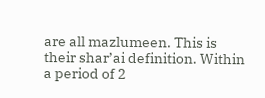are all mazlumeen. This is their shar’ai definition. Within a period of 2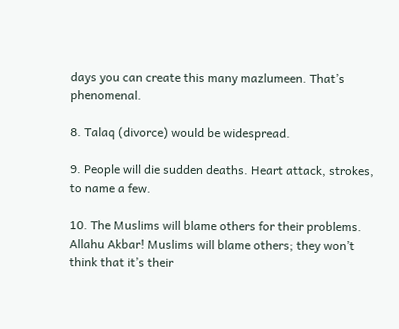days you can create this many mazlumeen. That’s phenomenal.

8. Talaq (divorce) would be widespread.

9. People will die sudden deaths. Heart attack, strokes, to name a few.

10. The Muslims will blame others for their problems. Allahu Akbar! Muslims will blame others; they won’t think that it’s their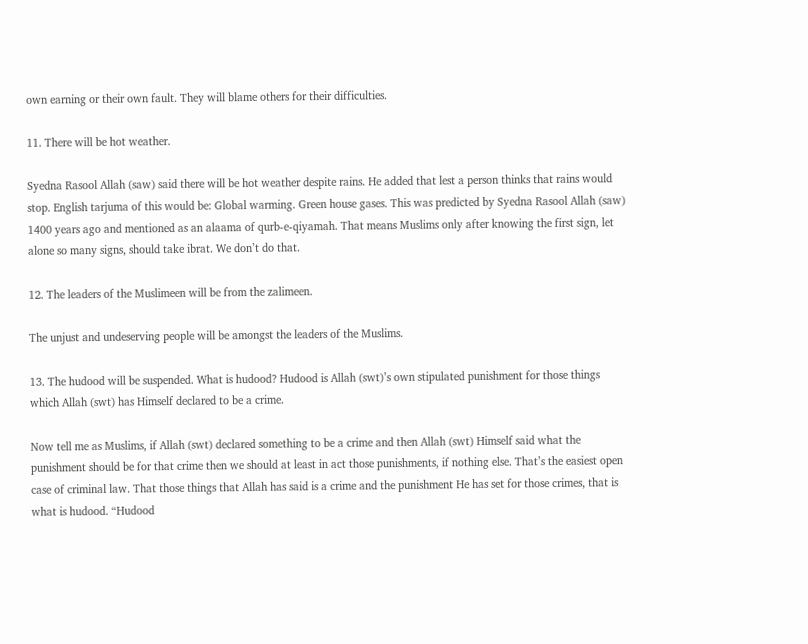own earning or their own fault. They will blame others for their difficulties.

11. There will be hot weather.

Syedna Rasool Allah (saw) said there will be hot weather despite rains. He added that lest a person thinks that rains would stop. English tarjuma of this would be: Global warming. Green house gases. This was predicted by Syedna Rasool Allah (saw) 1400 years ago and mentioned as an alaama of qurb-e-qiyamah. That means Muslims only after knowing the first sign, let alone so many signs, should take ibrat. We don’t do that.

12. The leaders of the Muslimeen will be from the zalimeen.

The unjust and undeserving people will be amongst the leaders of the Muslims.

13. The hudood will be suspended. What is hudood? Hudood is Allah (swt)’s own stipulated punishment for those things which Allah (swt) has Himself declared to be a crime.

Now tell me as Muslims, if Allah (swt) declared something to be a crime and then Allah (swt) Himself said what the punishment should be for that crime then we should at least in act those punishments, if nothing else. That’s the easiest open case of criminal law. That those things that Allah has said is a crime and the punishment He has set for those crimes, that is what is hudood. “Hudood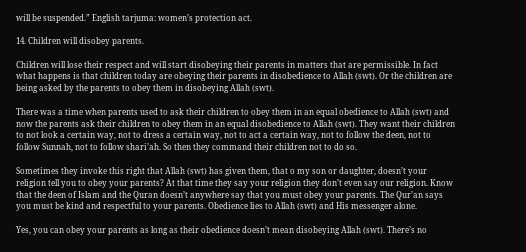will be suspended.” English tarjuma: women’s protection act.

14. Children will disobey parents.

Children will lose their respect and will start disobeying their parents in matters that are permissible. In fact what happens is that children today are obeying their parents in disobedience to Allah (swt). Or the children are being asked by the parents to obey them in disobeying Allah (swt).

There was a time when parents used to ask their children to obey them in an equal obedience to Allah (swt) and now the parents ask their children to obey them in an equal disobedience to Allah (swt). They want their children to not look a certain way, not to dress a certain way, not to act a certain way, not to follow the deen, not to follow Sunnah, not to follow shari’ah. So then they command their children not to do so.

Sometimes they invoke this right that Allah (swt) has given them, that o my son or daughter, doesn’t your religion tell you to obey your parents? At that time they say your religion they don’t even say our religion. Know that the deen of Islam and the Quran doesn’t anywhere say that you must obey your parents. The Qur’an says you must be kind and respectful to your parents. Obedience lies to Allah (swt) and His messenger alone.

Yes, you can obey your parents as long as their obedience doesn’t mean disobeying Allah (swt). There’s no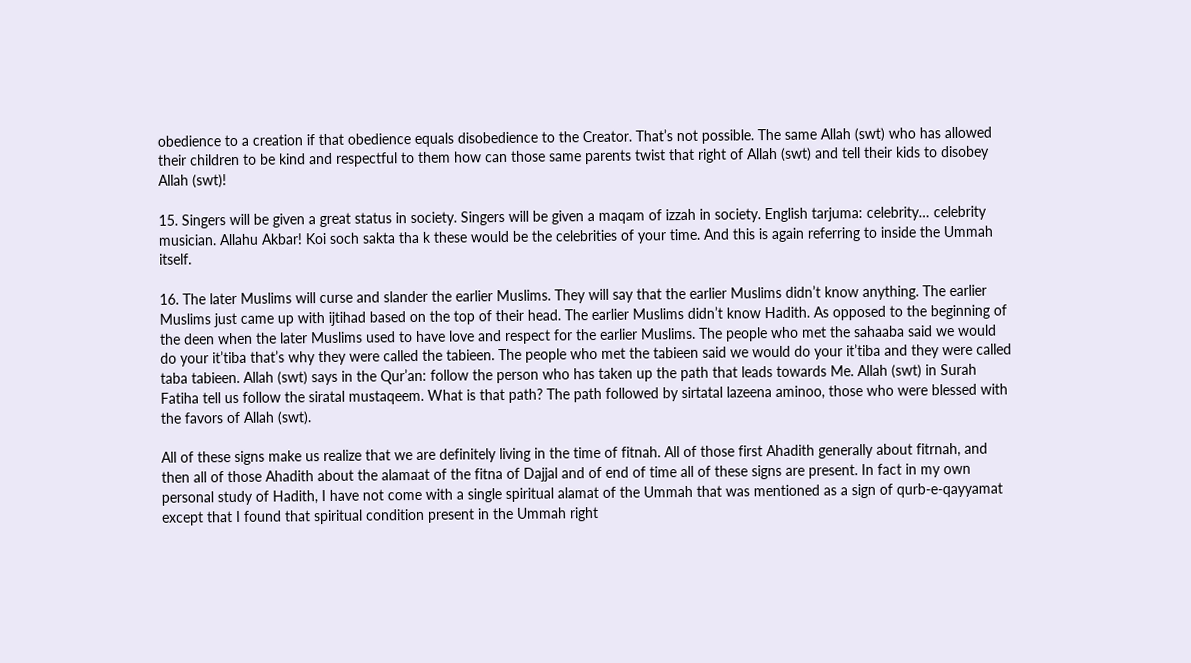obedience to a creation if that obedience equals disobedience to the Creator. That’s not possible. The same Allah (swt) who has allowed their children to be kind and respectful to them how can those same parents twist that right of Allah (swt) and tell their kids to disobey Allah (swt)!

15. Singers will be given a great status in society. Singers will be given a maqam of izzah in society. English tarjuma: celebrity… celebrity musician. Allahu Akbar! Koi soch sakta tha k these would be the celebrities of your time. And this is again referring to inside the Ummah itself.

16. The later Muslims will curse and slander the earlier Muslims. They will say that the earlier Muslims didn’t know anything. The earlier Muslims just came up with ijtihad based on the top of their head. The earlier Muslims didn’t know Hadith. As opposed to the beginning of the deen when the later Muslims used to have love and respect for the earlier Muslims. The people who met the sahaaba said we would do your it’tiba that’s why they were called the tabieen. The people who met the tabieen said we would do your it’tiba and they were called taba tabieen. Allah (swt) says in the Qur’an: follow the person who has taken up the path that leads towards Me. Allah (swt) in Surah Fatiha tell us follow the siratal mustaqeem. What is that path? The path followed by sirtatal lazeena aminoo, those who were blessed with the favors of Allah (swt).

All of these signs make us realize that we are definitely living in the time of fitnah. All of those first Ahadith generally about fitrnah, and then all of those Ahadith about the alamaat of the fitna of Dajjal and of end of time all of these signs are present. In fact in my own personal study of Hadith, I have not come with a single spiritual alamat of the Ummah that was mentioned as a sign of qurb-e-qayyamat except that I found that spiritual condition present in the Ummah right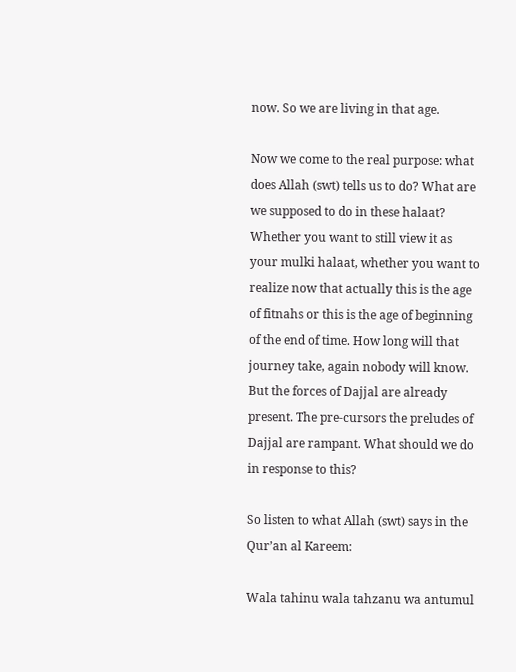now. So we are living in that age.

Now we come to the real purpose: what does Allah (swt) tells us to do? What are we supposed to do in these halaat? Whether you want to still view it as your mulki halaat, whether you want to realize now that actually this is the age of fitnahs or this is the age of beginning of the end of time. How long will that journey take, again nobody will know. But the forces of Dajjal are already present. The pre-cursors the preludes of Dajjal are rampant. What should we do in response to this?

So listen to what Allah (swt) says in the Qur’an al Kareem:

Wala tahinu wala tahzanu wa antumul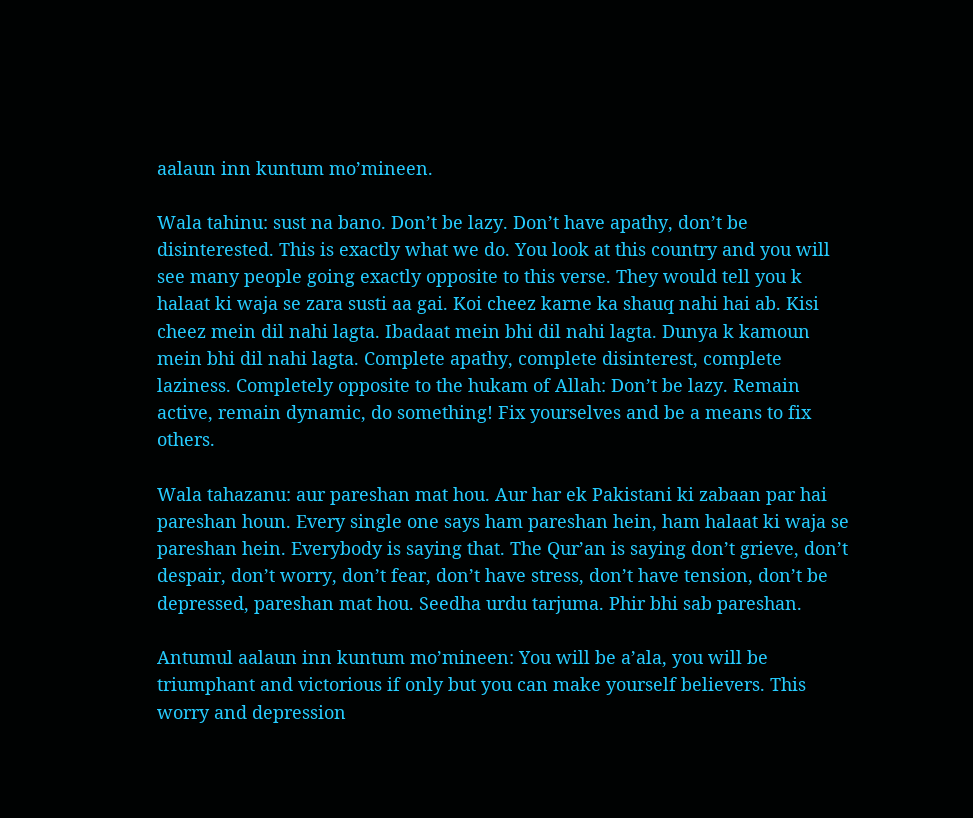aalaun inn kuntum mo’mineen.

Wala tahinu: sust na bano. Don’t be lazy. Don’t have apathy, don’t be disinterested. This is exactly what we do. You look at this country and you will see many people going exactly opposite to this verse. They would tell you k halaat ki waja se zara susti aa gai. Koi cheez karne ka shauq nahi hai ab. Kisi cheez mein dil nahi lagta. Ibadaat mein bhi dil nahi lagta. Dunya k kamoun mein bhi dil nahi lagta. Complete apathy, complete disinterest, complete laziness. Completely opposite to the hukam of Allah: Don’t be lazy. Remain active, remain dynamic, do something! Fix yourselves and be a means to fix others.

Wala tahazanu: aur pareshan mat hou. Aur har ek Pakistani ki zabaan par hai pareshan houn. Every single one says ham pareshan hein, ham halaat ki waja se pareshan hein. Everybody is saying that. The Qur’an is saying don’t grieve, don’t despair, don’t worry, don’t fear, don’t have stress, don’t have tension, don’t be depressed, pareshan mat hou. Seedha urdu tarjuma. Phir bhi sab pareshan.

Antumul aalaun inn kuntum mo’mineen: You will be a’ala, you will be triumphant and victorious if only but you can make yourself believers. This worry and depression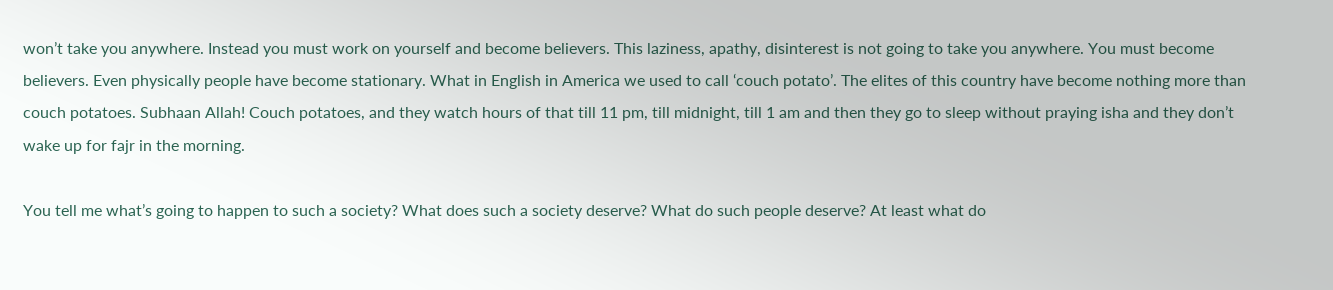won’t take you anywhere. Instead you must work on yourself and become believers. This laziness, apathy, disinterest is not going to take you anywhere. You must become believers. Even physically people have become stationary. What in English in America we used to call ‘couch potato’. The elites of this country have become nothing more than couch potatoes. Subhaan Allah! Couch potatoes, and they watch hours of that till 11 pm, till midnight, till 1 am and then they go to sleep without praying isha and they don’t wake up for fajr in the morning.

You tell me what’s going to happen to such a society? What does such a society deserve? What do such people deserve? At least what do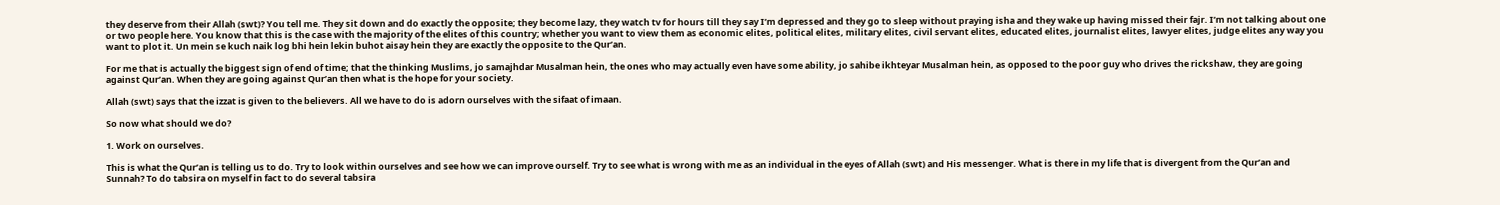they deserve from their Allah (swt)? You tell me. They sit down and do exactly the opposite; they become lazy, they watch tv for hours till they say I’m depressed and they go to sleep without praying isha and they wake up having missed their fajr. I’m not talking about one or two people here. You know that this is the case with the majority of the elites of this country; whether you want to view them as economic elites, political elites, military elites, civil servant elites, educated elites, journalist elites, lawyer elites, judge elites any way you want to plot it. Un mein se kuch naik log bhi hein lekin buhot aisay hein they are exactly the opposite to the Qur’an.

For me that is actually the biggest sign of end of time; that the thinking Muslims, jo samajhdar Musalman hein, the ones who may actually even have some ability, jo sahibe ikhteyar Musalman hein, as opposed to the poor guy who drives the rickshaw, they are going against Qur’an. When they are going against Qur’an then what is the hope for your society.

Allah (swt) says that the izzat is given to the believers. All we have to do is adorn ourselves with the sifaat of imaan.

So now what should we do?

1. Work on ourselves.

This is what the Qur’an is telling us to do. Try to look within ourselves and see how we can improve ourself. Try to see what is wrong with me as an individual in the eyes of Allah (swt) and His messenger. What is there in my life that is divergent from the Qur’an and Sunnah? To do tabsira on myself in fact to do several tabsira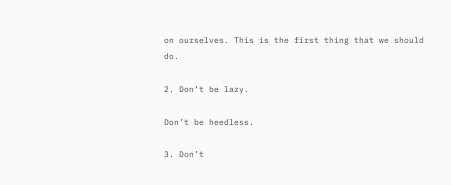on ourselves. This is the first thing that we should do.

2. Don’t be lazy.

Don’t be heedless.

3. Don’t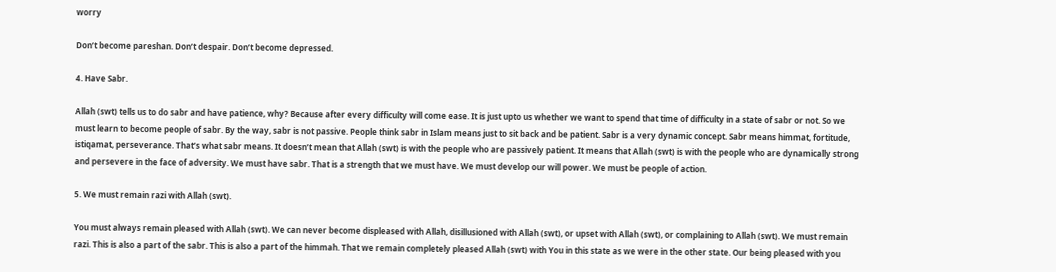worry

Don’t become pareshan. Don’t despair. Don’t become depressed.

4. Have Sabr.

Allah (swt) tells us to do sabr and have patience, why? Because after every difficulty will come ease. It is just upto us whether we want to spend that time of difficulty in a state of sabr or not. So we must learn to become people of sabr. By the way, sabr is not passive. People think sabr in Islam means just to sit back and be patient. Sabr is a very dynamic concept. Sabr means himmat, fortitude, istiqamat, perseverance. That’s what sabr means. It doesn’t mean that Allah (swt) is with the people who are passively patient. It means that Allah (swt) is with the people who are dynamically strong and persevere in the face of adversity. We must have sabr. That is a strength that we must have. We must develop our will power. We must be people of action.

5. We must remain razi with Allah (swt).

You must always remain pleased with Allah (swt). We can never become displeased with Allah, disillusioned with Allah (swt), or upset with Allah (swt), or complaining to Allah (swt). We must remain razi. This is also a part of the sabr. This is also a part of the himmah. That we remain completely pleased Allah (swt) with You in this state as we were in the other state. Our being pleased with you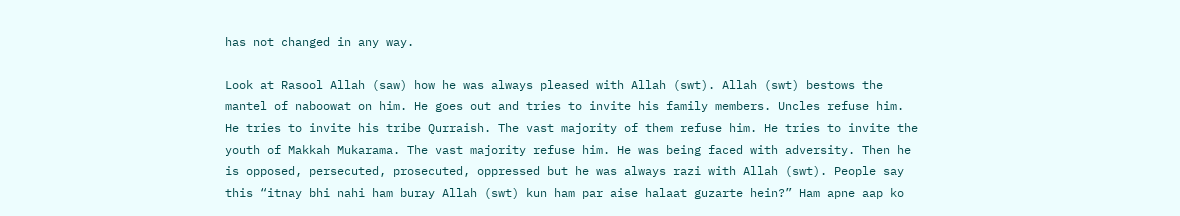has not changed in any way.

Look at Rasool Allah (saw) how he was always pleased with Allah (swt). Allah (swt) bestows the mantel of naboowat on him. He goes out and tries to invite his family members. Uncles refuse him. He tries to invite his tribe Qurraish. The vast majority of them refuse him. He tries to invite the youth of Makkah Mukarama. The vast majority refuse him. He was being faced with adversity. Then he is opposed, persecuted, prosecuted, oppressed but he was always razi with Allah (swt). People say this “itnay bhi nahi ham buray Allah (swt) kun ham par aise halaat guzarte hein?” Ham apne aap ko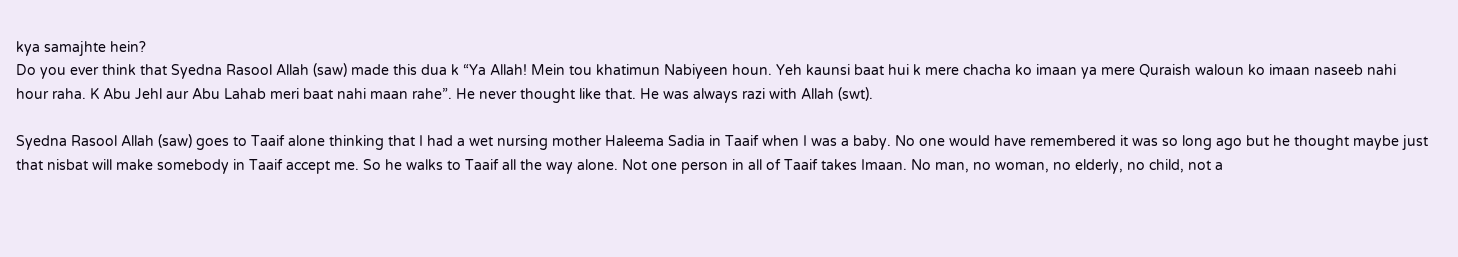kya samajhte hein?
Do you ever think that Syedna Rasool Allah (saw) made this dua k “Ya Allah! Mein tou khatimun Nabiyeen houn. Yeh kaunsi baat hui k mere chacha ko imaan ya mere Quraish waloun ko imaan naseeb nahi hour raha. K Abu Jehl aur Abu Lahab meri baat nahi maan rahe”. He never thought like that. He was always razi with Allah (swt).

Syedna Rasool Allah (saw) goes to Taaif alone thinking that I had a wet nursing mother Haleema Sadia in Taaif when I was a baby. No one would have remembered it was so long ago but he thought maybe just that nisbat will make somebody in Taaif accept me. So he walks to Taaif all the way alone. Not one person in all of Taaif takes Imaan. No man, no woman, no elderly, no child, not a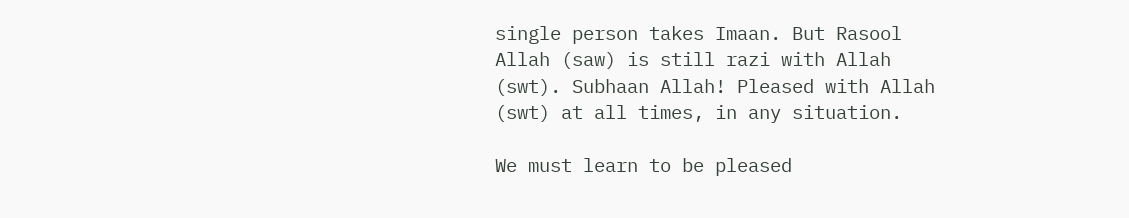single person takes Imaan. But Rasool Allah (saw) is still razi with Allah (swt). Subhaan Allah! Pleased with Allah (swt) at all times, in any situation.

We must learn to be pleased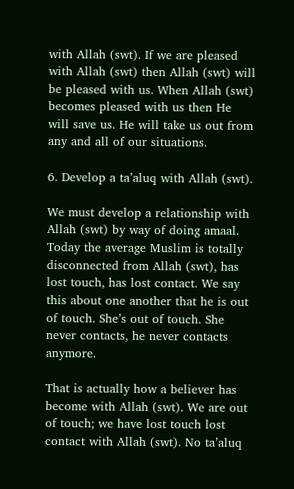with Allah (swt). If we are pleased with Allah (swt) then Allah (swt) will be pleased with us. When Allah (swt) becomes pleased with us then He will save us. He will take us out from any and all of our situations.

6. Develop a ta’aluq with Allah (swt).

We must develop a relationship with Allah (swt) by way of doing amaal. Today the average Muslim is totally disconnected from Allah (swt), has lost touch, has lost contact. We say this about one another that he is out of touch. She’s out of touch. She never contacts, he never contacts anymore.

That is actually how a believer has become with Allah (swt). We are out of touch; we have lost touch lost contact with Allah (swt). No ta’aluq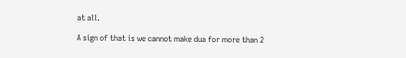at all.

A sign of that is we cannot make dua for more than 2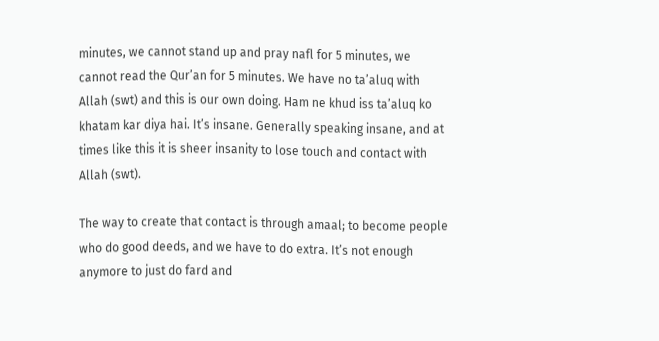minutes, we cannot stand up and pray nafl for 5 minutes, we cannot read the Qur’an for 5 minutes. We have no ta’aluq with Allah (swt) and this is our own doing. Ham ne khud iss ta’aluq ko khatam kar diya hai. It’s insane. Generally speaking insane, and at times like this it is sheer insanity to lose touch and contact with Allah (swt).

The way to create that contact is through amaal; to become people who do good deeds, and we have to do extra. It’s not enough anymore to just do fard and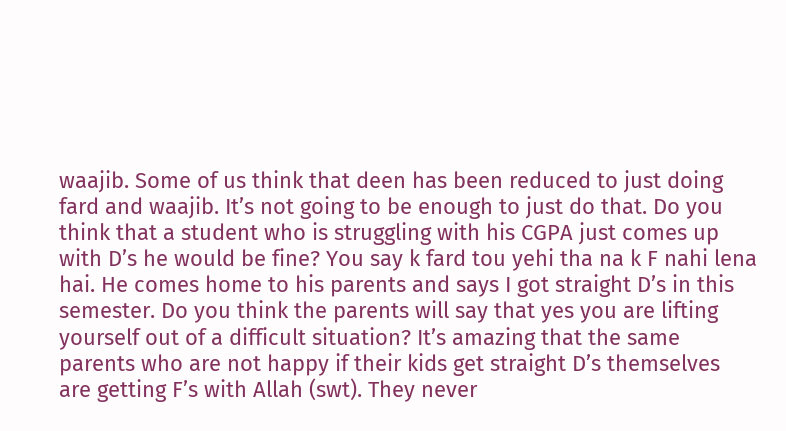waajib. Some of us think that deen has been reduced to just doing fard and waajib. It’s not going to be enough to just do that. Do you think that a student who is struggling with his CGPA just comes up with D’s he would be fine? You say k fard tou yehi tha na k F nahi lena hai. He comes home to his parents and says I got straight D’s in this semester. Do you think the parents will say that yes you are lifting yourself out of a difficult situation? It’s amazing that the same parents who are not happy if their kids get straight D’s themselves are getting F’s with Allah (swt). They never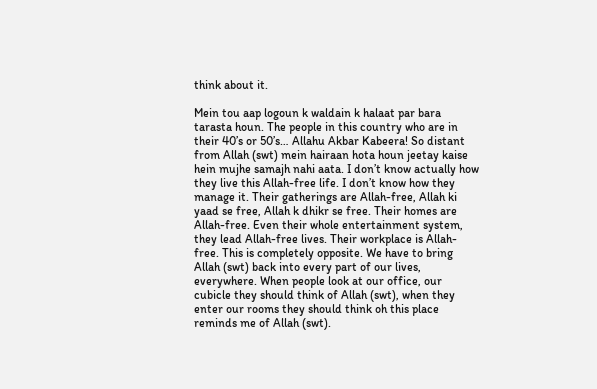think about it.

Mein tou aap logoun k waldain k halaat par bara tarasta houn. The people in this country who are in their 40’s or 50’s… Allahu Akbar Kabeera! So distant from Allah (swt) mein hairaan hota houn jeetay kaise hein mujhe samajh nahi aata. I don’t know actually how they live this Allah-free life. I don’t know how they manage it. Their gatherings are Allah-free, Allah ki yaad se free, Allah k dhikr se free. Their homes are Allah-free. Even their whole entertainment system, they lead Allah-free lives. Their workplace is Allah-free. This is completely opposite. We have to bring Allah (swt) back into every part of our lives, everywhere. When people look at our office, our cubicle they should think of Allah (swt), when they enter our rooms they should think oh this place reminds me of Allah (swt).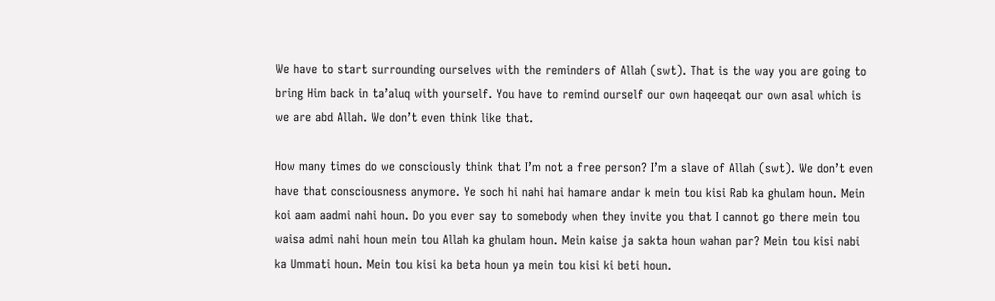We have to start surrounding ourselves with the reminders of Allah (swt). That is the way you are going to bring Him back in ta’aluq with yourself. You have to remind ourself our own haqeeqat our own asal which is we are abd Allah. We don’t even think like that.

How many times do we consciously think that I’m not a free person? I’m a slave of Allah (swt). We don’t even have that consciousness anymore. Ye soch hi nahi hai hamare andar k mein tou kisi Rab ka ghulam houn. Mein koi aam aadmi nahi houn. Do you ever say to somebody when they invite you that I cannot go there mein tou waisa admi nahi houn mein tou Allah ka ghulam houn. Mein kaise ja sakta houn wahan par? Mein tou kisi nabi ka Ummati houn. Mein tou kisi ka beta houn ya mein tou kisi ki beti houn.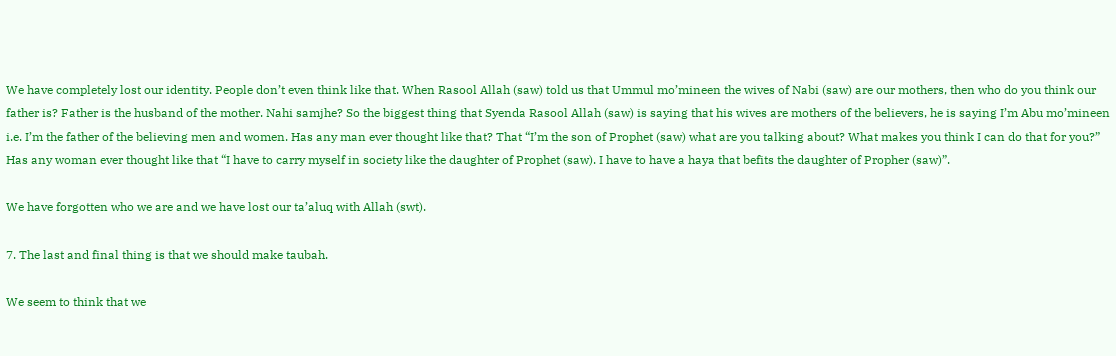We have completely lost our identity. People don’t even think like that. When Rasool Allah (saw) told us that Ummul mo’mineen the wives of Nabi (saw) are our mothers, then who do you think our father is? Father is the husband of the mother. Nahi samjhe? So the biggest thing that Syenda Rasool Allah (saw) is saying that his wives are mothers of the believers, he is saying I’m Abu mo’mineen i.e. I’m the father of the believing men and women. Has any man ever thought like that? That “I’m the son of Prophet (saw) what are you talking about? What makes you think I can do that for you?” Has any woman ever thought like that “I have to carry myself in society like the daughter of Prophet (saw). I have to have a haya that befits the daughter of Propher (saw)”.

We have forgotten who we are and we have lost our ta’aluq with Allah (swt).

7. The last and final thing is that we should make taubah.

We seem to think that we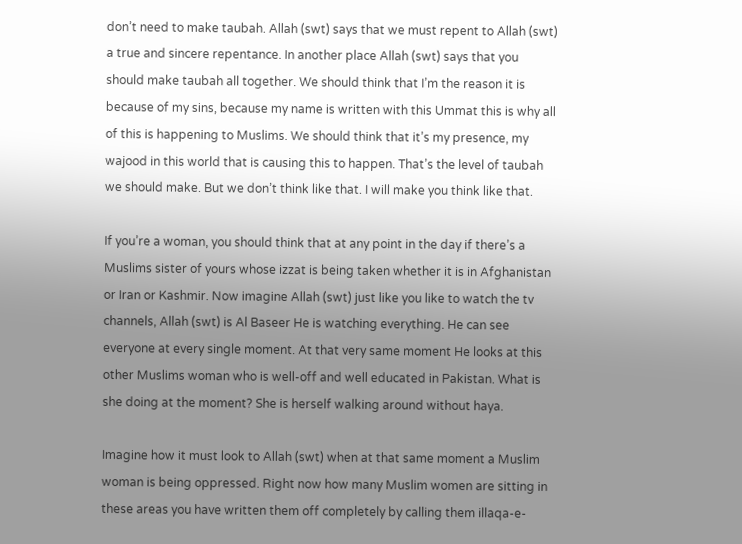don’t need to make taubah. Allah (swt) says that we must repent to Allah (swt) a true and sincere repentance. In another place Allah (swt) says that you should make taubah all together. We should think that I’m the reason it is because of my sins, because my name is written with this Ummat this is why all of this is happening to Muslims. We should think that it’s my presence, my wajood in this world that is causing this to happen. That’s the level of taubah we should make. But we don’t think like that. I will make you think like that.

If you’re a woman, you should think that at any point in the day if there’s a Muslims sister of yours whose izzat is being taken whether it is in Afghanistan or Iran or Kashmir. Now imagine Allah (swt) just like you like to watch the tv channels, Allah (swt) is Al Baseer He is watching everything. He can see everyone at every single moment. At that very same moment He looks at this other Muslims woman who is well-off and well educated in Pakistan. What is she doing at the moment? She is herself walking around without haya.

Imagine how it must look to Allah (swt) when at that same moment a Muslim woman is being oppressed. Right now how many Muslim women are sitting in these areas you have written them off completely by calling them illaqa-e-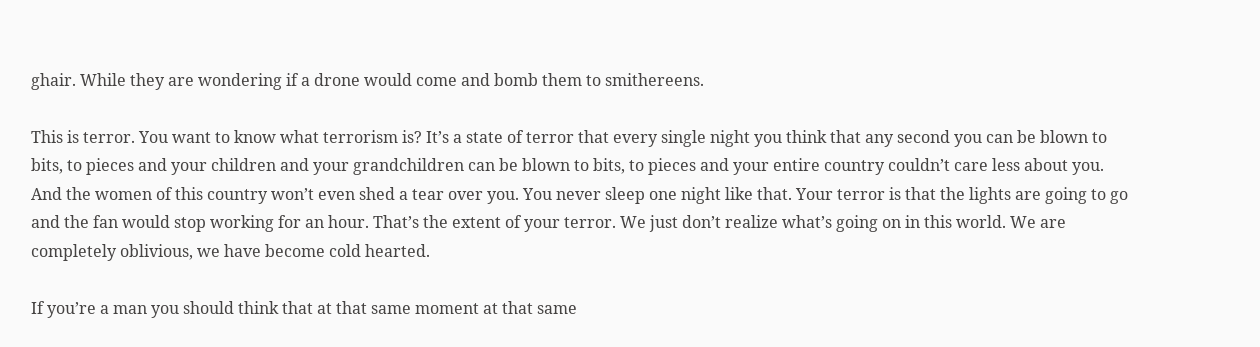ghair. While they are wondering if a drone would come and bomb them to smithereens.

This is terror. You want to know what terrorism is? It’s a state of terror that every single night you think that any second you can be blown to bits, to pieces and your children and your grandchildren can be blown to bits, to pieces and your entire country couldn’t care less about you. And the women of this country won’t even shed a tear over you. You never sleep one night like that. Your terror is that the lights are going to go and the fan would stop working for an hour. That’s the extent of your terror. We just don’t realize what’s going on in this world. We are completely oblivious, we have become cold hearted.

If you’re a man you should think that at that same moment at that same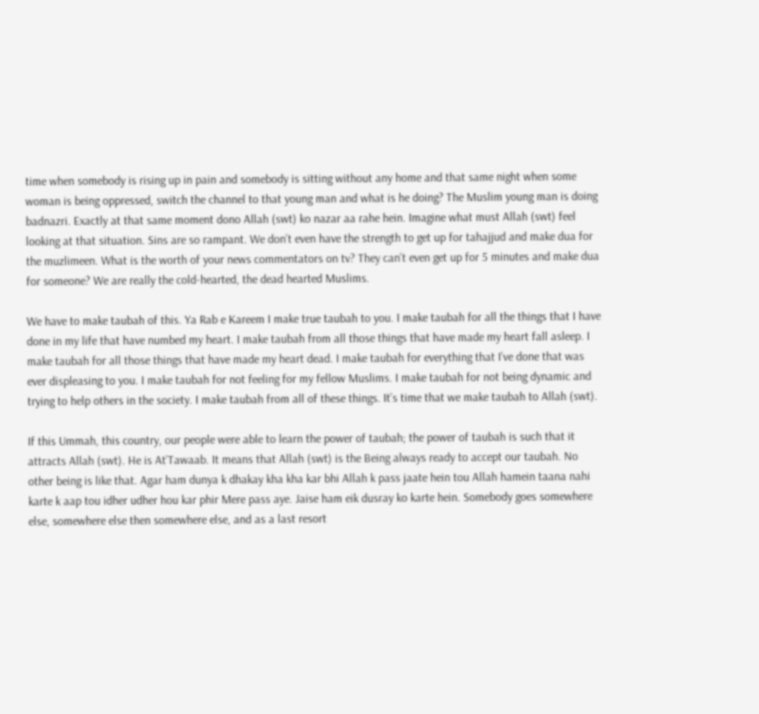time when somebody is rising up in pain and somebody is sitting without any home and that same night when some woman is being oppressed, switch the channel to that young man and what is he doing? The Muslim young man is doing badnazri. Exactly at that same moment dono Allah (swt) ko nazar aa rahe hein. Imagine what must Allah (swt) feel looking at that situation. Sins are so rampant. We don’t even have the strength to get up for tahajjud and make dua for the muzlimeen. What is the worth of your news commentators on tv? They can’t even get up for 5 minutes and make dua for someone? We are really the cold-hearted, the dead hearted Muslims.

We have to make taubah of this. Ya Rab e Kareem I make true taubah to you. I make taubah for all the things that I have done in my life that have numbed my heart. I make taubah from all those things that have made my heart fall asleep. I make taubah for all those things that have made my heart dead. I make taubah for everything that I’ve done that was ever displeasing to you. I make taubah for not feeling for my fellow Muslims. I make taubah for not being dynamic and trying to help others in the society. I make taubah from all of these things. It’s time that we make taubah to Allah (swt).

If this Ummah, this country, our people were able to learn the power of taubah; the power of taubah is such that it attracts Allah (swt). He is At’Tawaab. It means that Allah (swt) is the Being always ready to accept our taubah. No other being is like that. Agar ham dunya k dhakay kha kha kar bhi Allah k pass jaate hein tou Allah hamein taana nahi karte k aap tou idher udher hou kar phir Mere pass aye. Jaise ham eik dusray ko karte hein. Somebody goes somewhere else, somewhere else then somewhere else, and as a last resort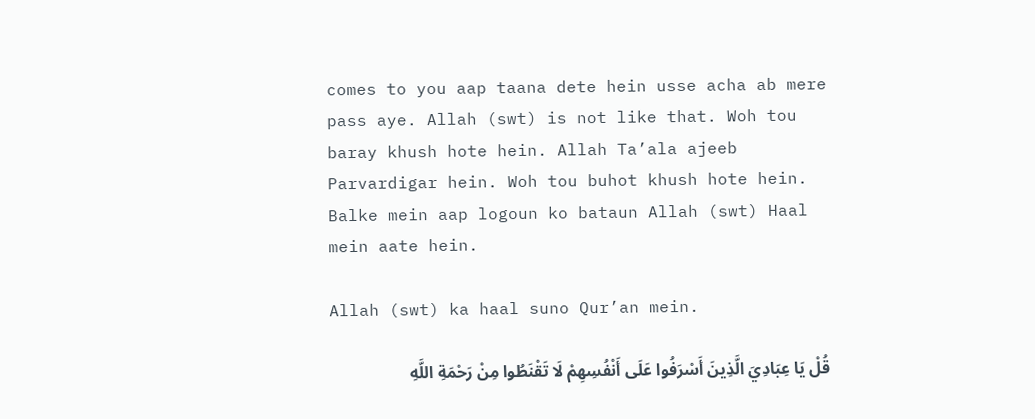comes to you aap taana dete hein usse acha ab mere pass aye. Allah (swt) is not like that. Woh tou baray khush hote hein. Allah Ta’ala ajeeb Parvardigar hein. Woh tou buhot khush hote hein. Balke mein aap logoun ko bataun Allah (swt) Haal mein aate hein.

Allah (swt) ka haal suno Qur’an mein.

قُلْ يَا عِبَادِيَ الَّذِينَ أَسْرَفُوا عَلَى أَنْفُسِهِمْ لَا تَقْنَطُوا مِنْ رَحْمَةِ اللَّهِ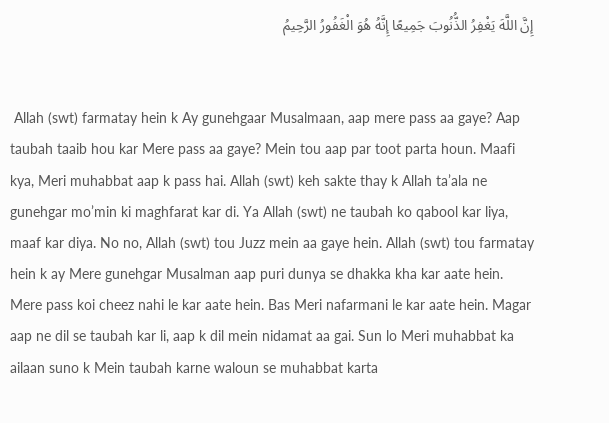إِنَّ اللَّهَ يَغْفِرُ الذُّنُوبَ جَمِيعًا إِنَّهُ هُوَ الْغَفُورُ الرَّحِيمُ


 Allah (swt) farmatay hein k Ay gunehgaar Musalmaan, aap mere pass aa gaye? Aap taubah taaib hou kar Mere pass aa gaye? Mein tou aap par toot parta houn. Maafi kya, Meri muhabbat aap k pass hai. Allah (swt) keh sakte thay k Allah ta’ala ne gunehgar mo’min ki maghfarat kar di. Ya Allah (swt) ne taubah ko qabool kar liya, maaf kar diya. No no, Allah (swt) tou Juzz mein aa gaye hein. Allah (swt) tou farmatay hein k ay Mere gunehgar Musalman aap puri dunya se dhakka kha kar aate hein. Mere pass koi cheez nahi le kar aate hein. Bas Meri nafarmani le kar aate hein. Magar aap ne dil se taubah kar li, aap k dil mein nidamat aa gai. Sun lo Meri muhabbat ka ailaan suno k Mein taubah karne waloun se muhabbat karta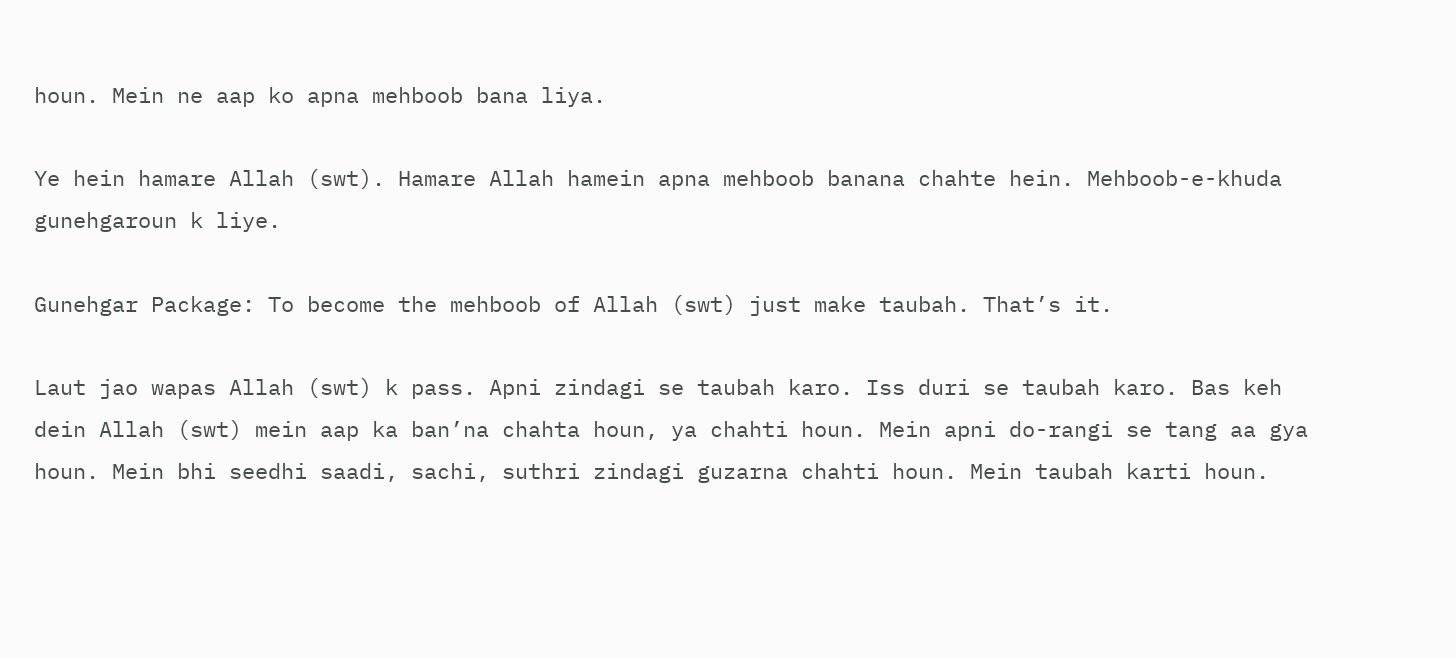houn. Mein ne aap ko apna mehboob bana liya.

Ye hein hamare Allah (swt). Hamare Allah hamein apna mehboob banana chahte hein. Mehboob-e-khuda gunehgaroun k liye.

Gunehgar Package: To become the mehboob of Allah (swt) just make taubah. That’s it.

Laut jao wapas Allah (swt) k pass. Apni zindagi se taubah karo. Iss duri se taubah karo. Bas keh dein Allah (swt) mein aap ka ban’na chahta houn, ya chahti houn. Mein apni do-rangi se tang aa gya houn. Mein bhi seedhi saadi, sachi, suthri zindagi guzarna chahti houn. Mein taubah karti houn.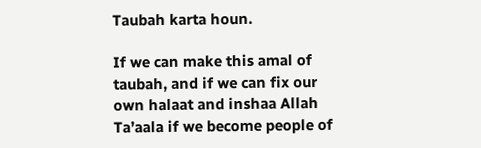Taubah karta houn.

If we can make this amal of taubah, and if we can fix our own halaat and inshaa Allah Ta’aala if we become people of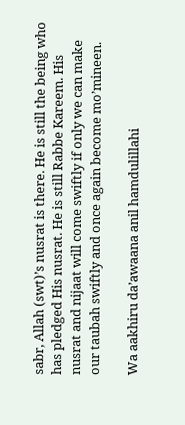sabr, Allah (swt)’s nusrat is there. He is still the being who has pledged His nusrat. He is still Rabbe Kareem. His nusrat and nijaat will come swiftly if only we can make our taubah swiftly and once again become mo’mineen.

Wa aakhiru da’awaana anil hamdulillahi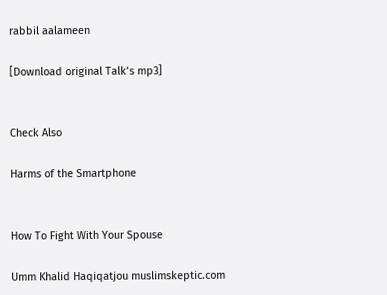rabbil aalameen

[Download original Talk’s mp3]


Check Also

Harms of the Smartphone


How To Fight With Your Spouse

Umm Khalid Haqiqatjou muslimskeptic.com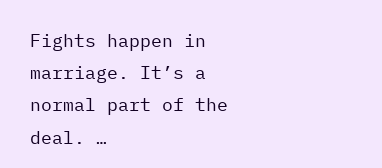Fights happen in marriage. It’s a normal part of the deal. …